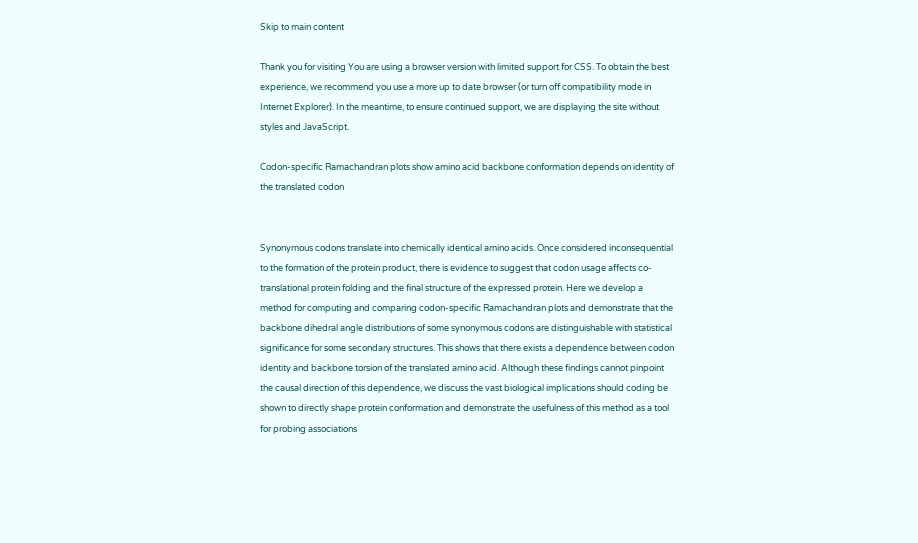Skip to main content

Thank you for visiting You are using a browser version with limited support for CSS. To obtain the best experience, we recommend you use a more up to date browser (or turn off compatibility mode in Internet Explorer). In the meantime, to ensure continued support, we are displaying the site without styles and JavaScript.

Codon-specific Ramachandran plots show amino acid backbone conformation depends on identity of the translated codon


Synonymous codons translate into chemically identical amino acids. Once considered inconsequential to the formation of the protein product, there is evidence to suggest that codon usage affects co-translational protein folding and the final structure of the expressed protein. Here we develop a method for computing and comparing codon-specific Ramachandran plots and demonstrate that the backbone dihedral angle distributions of some synonymous codons are distinguishable with statistical significance for some secondary structures. This shows that there exists a dependence between codon identity and backbone torsion of the translated amino acid. Although these findings cannot pinpoint the causal direction of this dependence, we discuss the vast biological implications should coding be shown to directly shape protein conformation and demonstrate the usefulness of this method as a tool for probing associations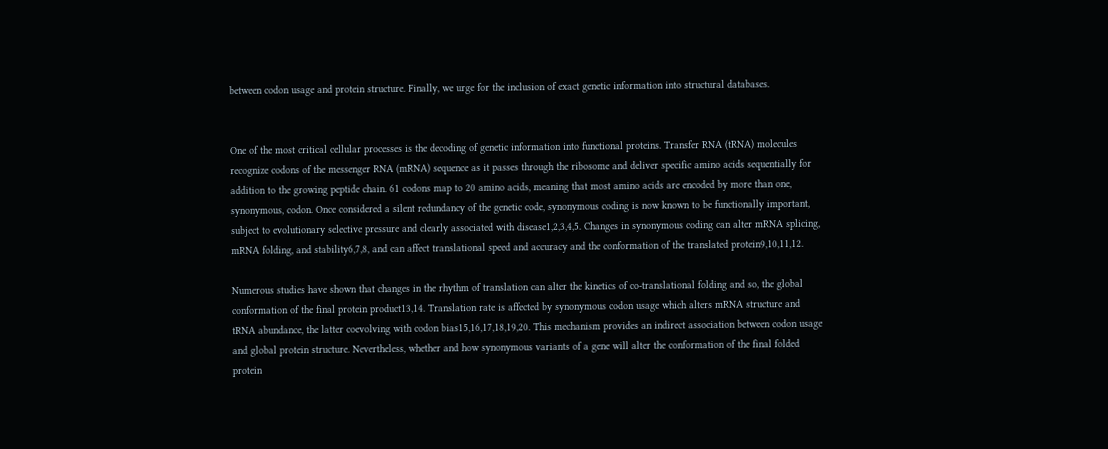between codon usage and protein structure. Finally, we urge for the inclusion of exact genetic information into structural databases.


One of the most critical cellular processes is the decoding of genetic information into functional proteins. Transfer RNA (tRNA) molecules recognize codons of the messenger RNA (mRNA) sequence as it passes through the ribosome and deliver specific amino acids sequentially for addition to the growing peptide chain. 61 codons map to 20 amino acids, meaning that most amino acids are encoded by more than one, synonymous, codon. Once considered a silent redundancy of the genetic code, synonymous coding is now known to be functionally important, subject to evolutionary selective pressure and clearly associated with disease1,2,3,4,5. Changes in synonymous coding can alter mRNA splicing, mRNA folding, and stability6,7,8, and can affect translational speed and accuracy and the conformation of the translated protein9,10,11,12.

Numerous studies have shown that changes in the rhythm of translation can alter the kinetics of co-translational folding and so, the global conformation of the final protein product13,14. Translation rate is affected by synonymous codon usage which alters mRNA structure and tRNA abundance, the latter coevolving with codon bias15,16,17,18,19,20. This mechanism provides an indirect association between codon usage and global protein structure. Nevertheless, whether and how synonymous variants of a gene will alter the conformation of the final folded protein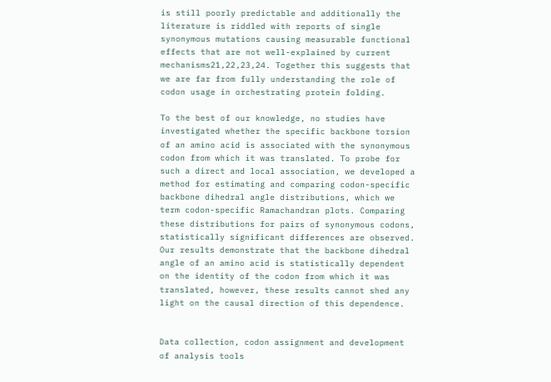is still poorly predictable and additionally the literature is riddled with reports of single synonymous mutations causing measurable functional effects that are not well-explained by current mechanisms21,22,23,24. Together this suggests that we are far from fully understanding the role of codon usage in orchestrating protein folding.

To the best of our knowledge, no studies have investigated whether the specific backbone torsion of an amino acid is associated with the synonymous codon from which it was translated. To probe for such a direct and local association, we developed a method for estimating and comparing codon-specific backbone dihedral angle distributions, which we term codon-specific Ramachandran plots. Comparing these distributions for pairs of synonymous codons, statistically significant differences are observed. Our results demonstrate that the backbone dihedral angle of an amino acid is statistically dependent on the identity of the codon from which it was translated, however, these results cannot shed any light on the causal direction of this dependence.


Data collection, codon assignment and development of analysis tools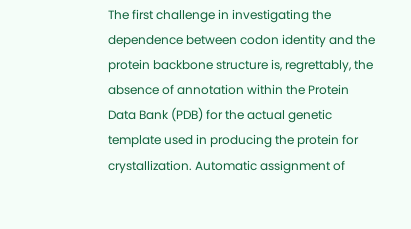The first challenge in investigating the dependence between codon identity and the protein backbone structure is, regrettably, the absence of annotation within the Protein Data Bank (PDB) for the actual genetic template used in producing the protein for crystallization. Automatic assignment of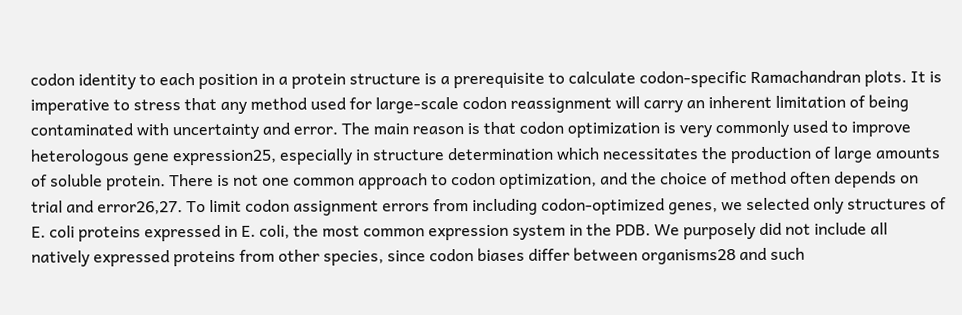codon identity to each position in a protein structure is a prerequisite to calculate codon-specific Ramachandran plots. It is imperative to stress that any method used for large-scale codon reassignment will carry an inherent limitation of being contaminated with uncertainty and error. The main reason is that codon optimization is very commonly used to improve heterologous gene expression25, especially in structure determination which necessitates the production of large amounts of soluble protein. There is not one common approach to codon optimization, and the choice of method often depends on trial and error26,27. To limit codon assignment errors from including codon-optimized genes, we selected only structures of E. coli proteins expressed in E. coli, the most common expression system in the PDB. We purposely did not include all natively expressed proteins from other species, since codon biases differ between organisms28 and such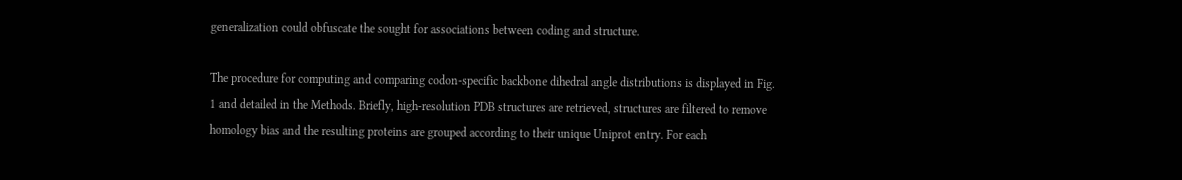generalization could obfuscate the sought for associations between coding and structure.

The procedure for computing and comparing codon-specific backbone dihedral angle distributions is displayed in Fig. 1 and detailed in the Methods. Briefly, high-resolution PDB structures are retrieved, structures are filtered to remove homology bias and the resulting proteins are grouped according to their unique Uniprot entry. For each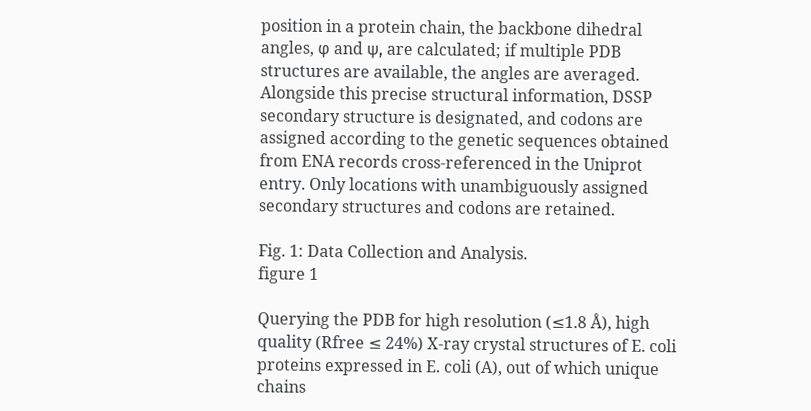position in a protein chain, the backbone dihedral angles, φ and ψ, are calculated; if multiple PDB structures are available, the angles are averaged. Alongside this precise structural information, DSSP secondary structure is designated, and codons are assigned according to the genetic sequences obtained from ENA records cross-referenced in the Uniprot entry. Only locations with unambiguously assigned secondary structures and codons are retained.

Fig. 1: Data Collection and Analysis.
figure 1

Querying the PDB for high resolution (≤1.8 Å), high quality (Rfree ≤ 24%) X-ray crystal structures of E. coli proteins expressed in E. coli (A), out of which unique chains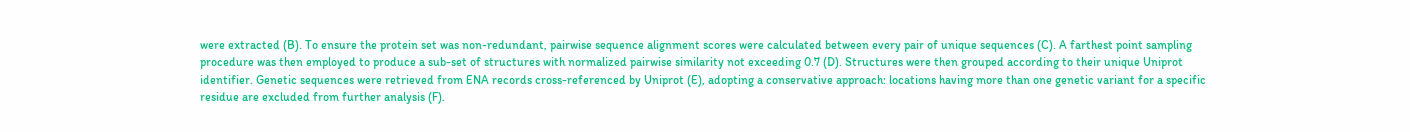were extracted (B). To ensure the protein set was non-redundant, pairwise sequence alignment scores were calculated between every pair of unique sequences (C). A farthest point sampling procedure was then employed to produce a sub-set of structures with normalized pairwise similarity not exceeding 0.7 (D). Structures were then grouped according to their unique Uniprot identifier. Genetic sequences were retrieved from ENA records cross-referenced by Uniprot (E), adopting a conservative approach: locations having more than one genetic variant for a specific residue are excluded from further analysis (F).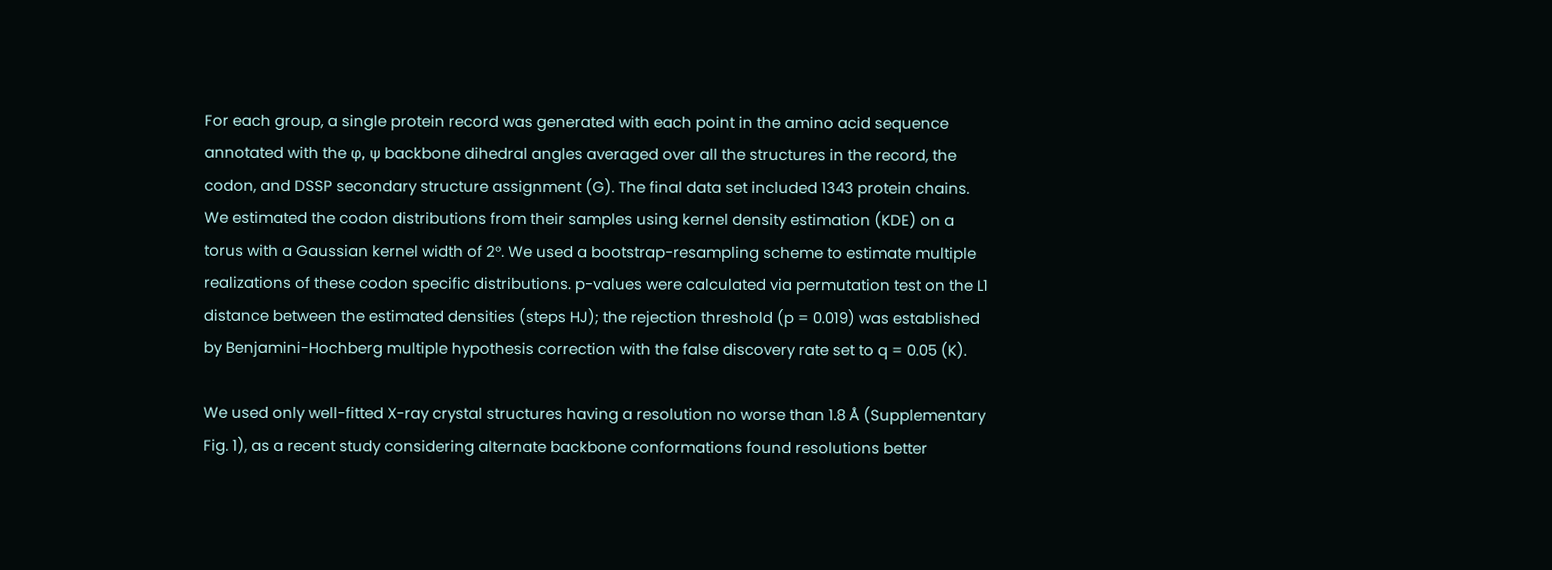For each group, a single protein record was generated with each point in the amino acid sequence annotated with the φ, ψ backbone dihedral angles averaged over all the structures in the record, the codon, and DSSP secondary structure assignment (G). The final data set included 1343 protein chains. We estimated the codon distributions from their samples using kernel density estimation (KDE) on a torus with a Gaussian kernel width of 2°. We used a bootstrap-resampling scheme to estimate multiple realizations of these codon specific distributions. p-values were calculated via permutation test on the L1 distance between the estimated densities (steps HJ); the rejection threshold (p = 0.019) was established by Benjamini-Hochberg multiple hypothesis correction with the false discovery rate set to q = 0.05 (K).

We used only well-fitted X-ray crystal structures having a resolution no worse than 1.8 Å (Supplementary Fig. 1), as a recent study considering alternate backbone conformations found resolutions better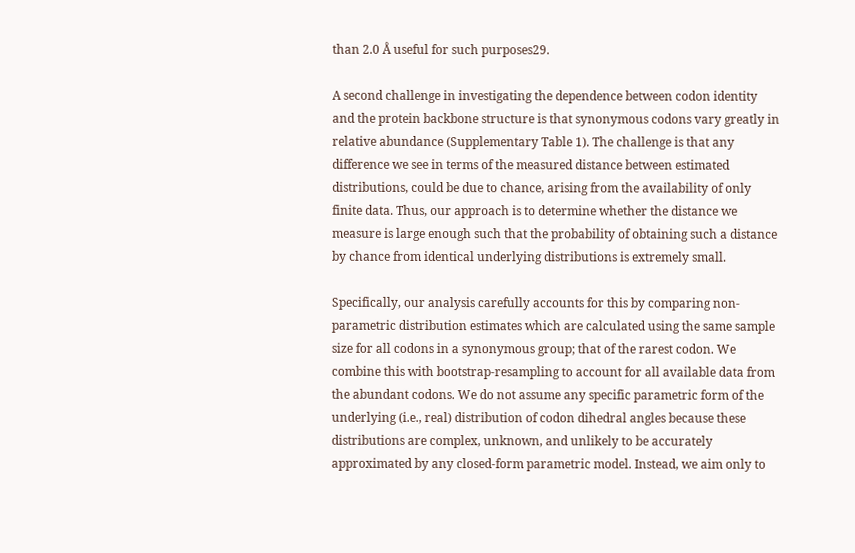than 2.0 Å useful for such purposes29.

A second challenge in investigating the dependence between codon identity and the protein backbone structure is that synonymous codons vary greatly in relative abundance (Supplementary Table 1). The challenge is that any difference we see in terms of the measured distance between estimated distributions, could be due to chance, arising from the availability of only finite data. Thus, our approach is to determine whether the distance we measure is large enough such that the probability of obtaining such a distance by chance from identical underlying distributions is extremely small.

Specifically, our analysis carefully accounts for this by comparing non-parametric distribution estimates which are calculated using the same sample size for all codons in a synonymous group; that of the rarest codon. We combine this with bootstrap-resampling to account for all available data from the abundant codons. We do not assume any specific parametric form of the underlying (i.e., real) distribution of codon dihedral angles because these distributions are complex, unknown, and unlikely to be accurately approximated by any closed-form parametric model. Instead, we aim only to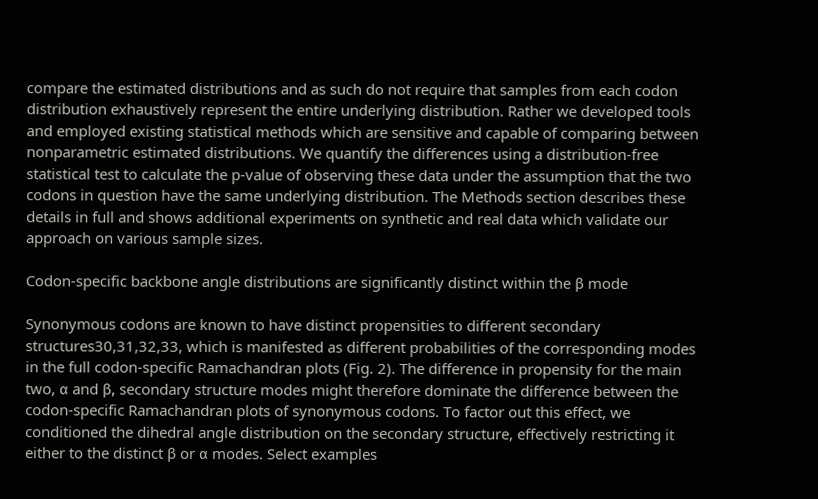compare the estimated distributions and as such do not require that samples from each codon distribution exhaustively represent the entire underlying distribution. Rather we developed tools and employed existing statistical methods which are sensitive and capable of comparing between nonparametric estimated distributions. We quantify the differences using a distribution-free statistical test to calculate the p-value of observing these data under the assumption that the two codons in question have the same underlying distribution. The Methods section describes these details in full and shows additional experiments on synthetic and real data which validate our approach on various sample sizes.

Codon-specific backbone angle distributions are significantly distinct within the β mode

Synonymous codons are known to have distinct propensities to different secondary structures30,31,32,33, which is manifested as different probabilities of the corresponding modes in the full codon-specific Ramachandran plots (Fig. 2). The difference in propensity for the main two, α and β, secondary structure modes might therefore dominate the difference between the codon-specific Ramachandran plots of synonymous codons. To factor out this effect, we conditioned the dihedral angle distribution on the secondary structure, effectively restricting it either to the distinct β or α modes. Select examples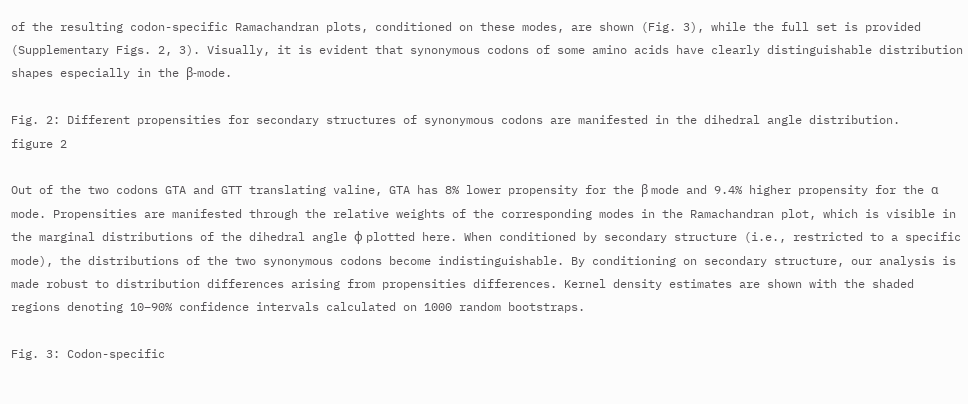of the resulting codon-specific Ramachandran plots, conditioned on these modes, are shown (Fig. 3), while the full set is provided (Supplementary Figs. 2, 3). Visually, it is evident that synonymous codons of some amino acids have clearly distinguishable distribution shapes especially in the β-mode.

Fig. 2: Different propensities for secondary structures of synonymous codons are manifested in the dihedral angle distribution.
figure 2

Out of the two codons GTA and GTT translating valine, GTA has 8% lower propensity for the β mode and 9.4% higher propensity for the α mode. Propensities are manifested through the relative weights of the corresponding modes in the Ramachandran plot, which is visible in the marginal distributions of the dihedral angle φ plotted here. When conditioned by secondary structure (i.e., restricted to a specific mode), the distributions of the two synonymous codons become indistinguishable. By conditioning on secondary structure, our analysis is made robust to distribution differences arising from propensities differences. Kernel density estimates are shown with the shaded regions denoting 10–90% confidence intervals calculated on 1000 random bootstraps.

Fig. 3: Codon-specific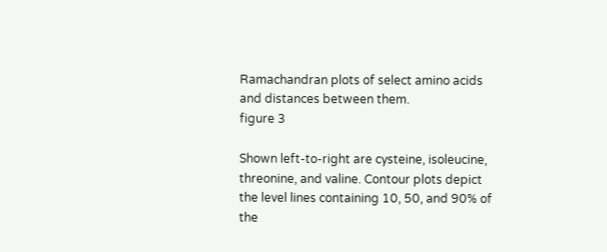Ramachandran plots of select amino acids and distances between them.
figure 3

Shown left-to-right are cysteine, isoleucine, threonine, and valine. Contour plots depict the level lines containing 10, 50, and 90% of the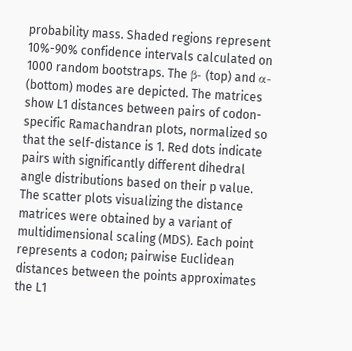probability mass. Shaded regions represent 10%-90% confidence intervals calculated on 1000 random bootstraps. The β- (top) and α- (bottom) modes are depicted. The matrices show L1 distances between pairs of codon-specific Ramachandran plots, normalized so that the self-distance is 1. Red dots indicate pairs with significantly different dihedral angle distributions based on their p value. The scatter plots visualizing the distance matrices were obtained by a variant of multidimensional scaling (MDS). Each point represents a codon; pairwise Euclidean distances between the points approximates the L1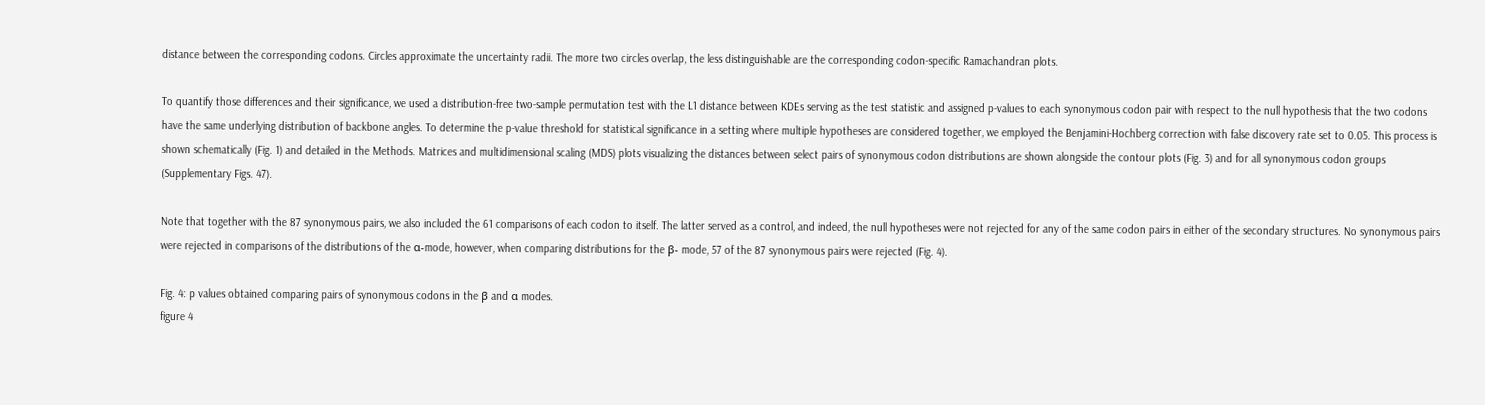distance between the corresponding codons. Circles approximate the uncertainty radii. The more two circles overlap, the less distinguishable are the corresponding codon-specific Ramachandran plots.

To quantify those differences and their significance, we used a distribution-free two-sample permutation test with the L1 distance between KDEs serving as the test statistic and assigned p-values to each synonymous codon pair with respect to the null hypothesis that the two codons have the same underlying distribution of backbone angles. To determine the p-value threshold for statistical significance in a setting where multiple hypotheses are considered together, we employed the Benjamini-Hochberg correction with false discovery rate set to 0.05. This process is shown schematically (Fig. 1) and detailed in the Methods. Matrices and multidimensional scaling (MDS) plots visualizing the distances between select pairs of synonymous codon distributions are shown alongside the contour plots (Fig. 3) and for all synonymous codon groups (Supplementary Figs. 47).

Note that together with the 87 synonymous pairs, we also included the 61 comparisons of each codon to itself. The latter served as a control, and indeed, the null hypotheses were not rejected for any of the same codon pairs in either of the secondary structures. No synonymous pairs were rejected in comparisons of the distributions of the α-mode, however, when comparing distributions for the β- mode, 57 of the 87 synonymous pairs were rejected (Fig. 4).

Fig. 4: p values obtained comparing pairs of synonymous codons in the β and α modes.
figure 4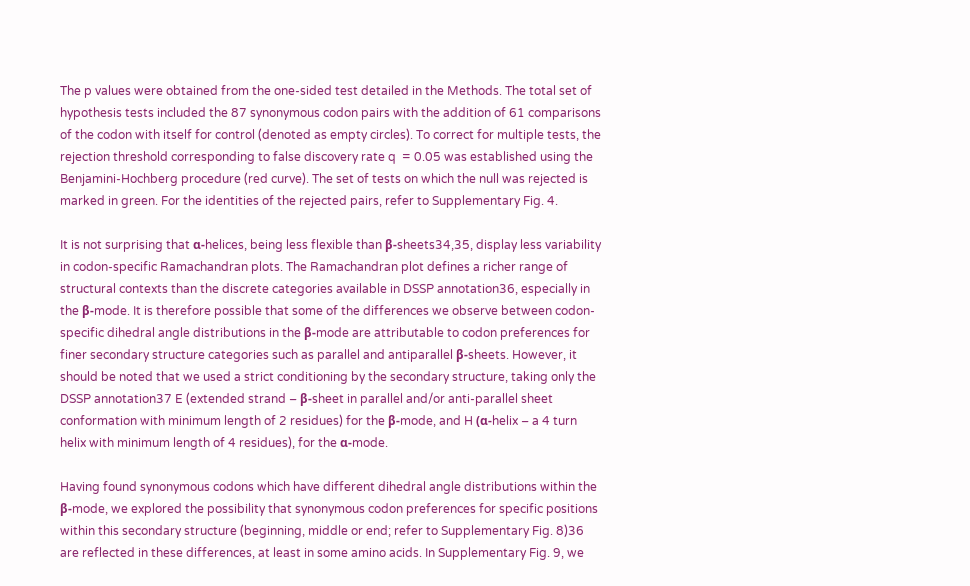The p values were obtained from the one-sided test detailed in the Methods. The total set of hypothesis tests included the 87 synonymous codon pairs with the addition of 61 comparisons of the codon with itself for control (denoted as empty circles). To correct for multiple tests, the rejection threshold corresponding to false discovery rate q  = 0.05 was established using the Benjamini-Hochberg procedure (red curve). The set of tests on which the null was rejected is marked in green. For the identities of the rejected pairs, refer to Supplementary Fig. 4.

It is not surprising that α-helices, being less flexible than β-sheets34,35, display less variability in codon-specific Ramachandran plots. The Ramachandran plot defines a richer range of structural contexts than the discrete categories available in DSSP annotation36, especially in the β-mode. It is therefore possible that some of the differences we observe between codon-specific dihedral angle distributions in the β-mode are attributable to codon preferences for finer secondary structure categories such as parallel and antiparallel β-sheets. However, it should be noted that we used a strict conditioning by the secondary structure, taking only the DSSP annotation37 E (extended strand – β-sheet in parallel and/or anti-parallel sheet conformation with minimum length of 2 residues) for the β-mode, and H (α-helix – a 4 turn helix with minimum length of 4 residues), for the α-mode.

Having found synonymous codons which have different dihedral angle distributions within the β-mode, we explored the possibility that synonymous codon preferences for specific positions within this secondary structure (beginning, middle or end; refer to Supplementary Fig. 8)36 are reflected in these differences, at least in some amino acids. In Supplementary Fig. 9, we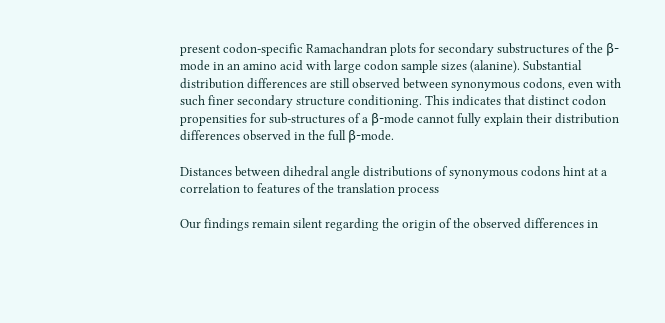present codon-specific Ramachandran plots for secondary substructures of the β-mode in an amino acid with large codon sample sizes (alanine). Substantial distribution differences are still observed between synonymous codons, even with such finer secondary structure conditioning. This indicates that distinct codon propensities for sub-structures of a β-mode cannot fully explain their distribution differences observed in the full β-mode.

Distances between dihedral angle distributions of synonymous codons hint at a correlation to features of the translation process

Our findings remain silent regarding the origin of the observed differences in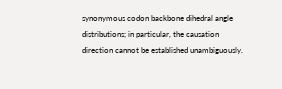synonymous codon backbone dihedral angle distributions; in particular, the causation direction cannot be established unambiguously.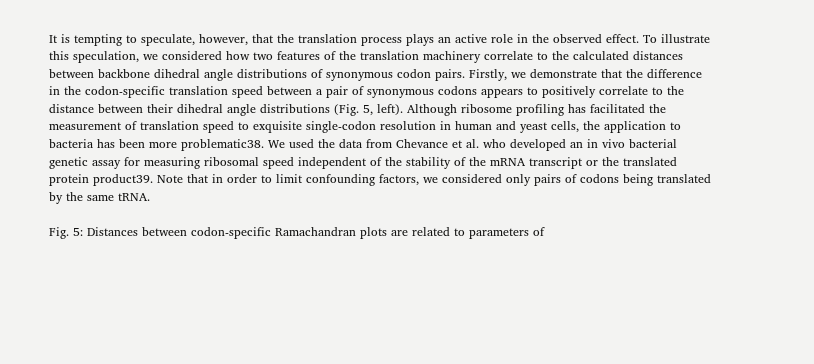It is tempting to speculate, however, that the translation process plays an active role in the observed effect. To illustrate this speculation, we considered how two features of the translation machinery correlate to the calculated distances between backbone dihedral angle distributions of synonymous codon pairs. Firstly, we demonstrate that the difference in the codon-specific translation speed between a pair of synonymous codons appears to positively correlate to the distance between their dihedral angle distributions (Fig. 5, left). Although ribosome profiling has facilitated the measurement of translation speed to exquisite single-codon resolution in human and yeast cells, the application to bacteria has been more problematic38. We used the data from Chevance et al. who developed an in vivo bacterial genetic assay for measuring ribosomal speed independent of the stability of the mRNA transcript or the translated protein product39. Note that in order to limit confounding factors, we considered only pairs of codons being translated by the same tRNA.

Fig. 5: Distances between codon-specific Ramachandran plots are related to parameters of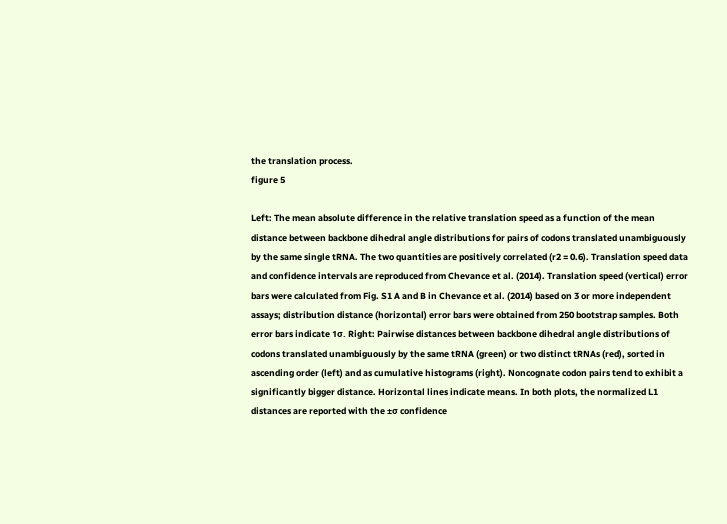the translation process.
figure 5

Left: The mean absolute difference in the relative translation speed as a function of the mean distance between backbone dihedral angle distributions for pairs of codons translated unambiguously by the same single tRNA. The two quantities are positively correlated (r2 = 0.6). Translation speed data and confidence intervals are reproduced from Chevance et al. (2014). Translation speed (vertical) error bars were calculated from Fig. S1 A and B in Chevance et al. (2014) based on 3 or more independent assays; distribution distance (horizontal) error bars were obtained from 250 bootstrap samples. Both error bars indicate 1σ. Right: Pairwise distances between backbone dihedral angle distributions of codons translated unambiguously by the same tRNA (green) or two distinct tRNAs (red), sorted in ascending order (left) and as cumulative histograms (right). Noncognate codon pairs tend to exhibit a significantly bigger distance. Horizontal lines indicate means. In both plots, the normalized L1 distances are reported with the ±σ confidence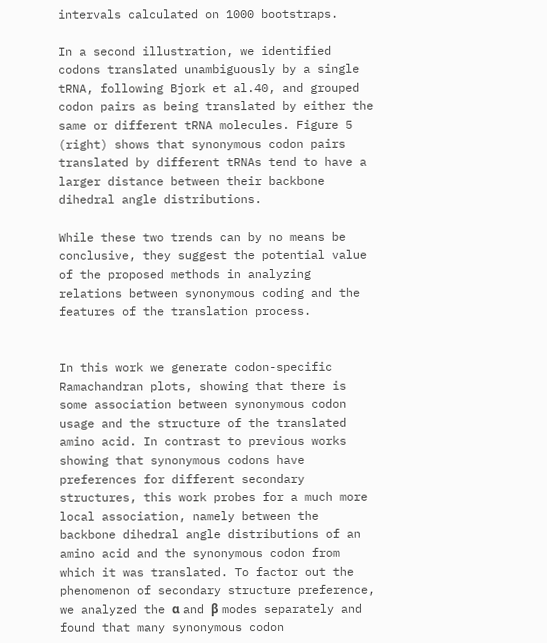intervals calculated on 1000 bootstraps.

In a second illustration, we identified codons translated unambiguously by a single tRNA, following Bjork et al.40, and grouped codon pairs as being translated by either the same or different tRNA molecules. Figure 5 (right) shows that synonymous codon pairs translated by different tRNAs tend to have a larger distance between their backbone dihedral angle distributions.

While these two trends can by no means be conclusive, they suggest the potential value of the proposed methods in analyzing relations between synonymous coding and the features of the translation process.


In this work we generate codon-specific Ramachandran plots, showing that there is some association between synonymous codon usage and the structure of the translated amino acid. In contrast to previous works showing that synonymous codons have preferences for different secondary structures, this work probes for a much more local association, namely between the backbone dihedral angle distributions of an amino acid and the synonymous codon from which it was translated. To factor out the phenomenon of secondary structure preference, we analyzed the α and β modes separately and found that many synonymous codon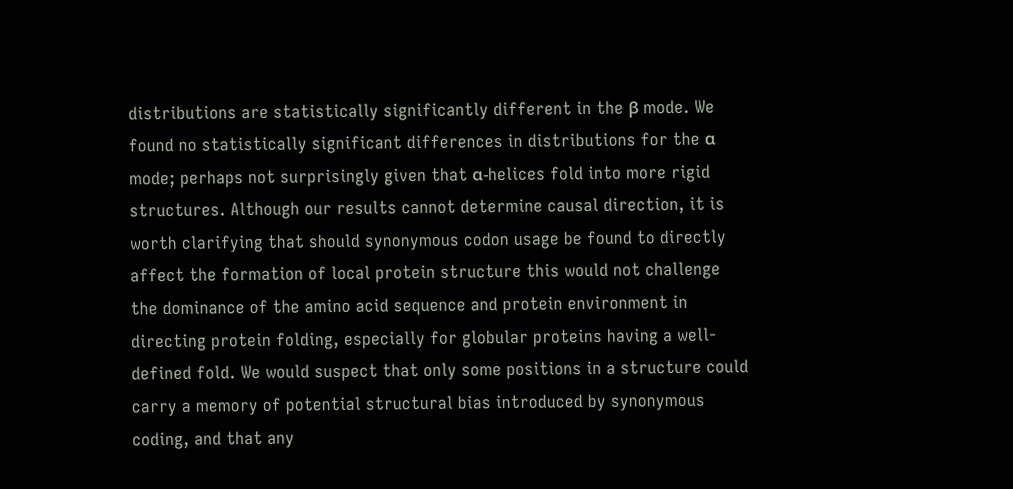distributions are statistically significantly different in the β mode. We found no statistically significant differences in distributions for the α mode; perhaps not surprisingly given that α-helices fold into more rigid structures. Although our results cannot determine causal direction, it is worth clarifying that should synonymous codon usage be found to directly affect the formation of local protein structure this would not challenge the dominance of the amino acid sequence and protein environment in directing protein folding, especially for globular proteins having a well-defined fold. We would suspect that only some positions in a structure could carry a memory of potential structural bias introduced by synonymous coding, and that any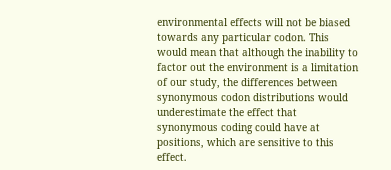environmental effects will not be biased towards any particular codon. This would mean that although the inability to factor out the environment is a limitation of our study, the differences between synonymous codon distributions would underestimate the effect that synonymous coding could have at positions, which are sensitive to this effect.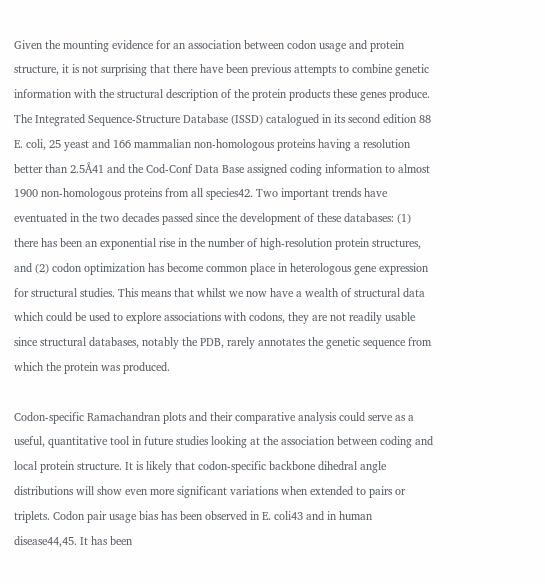Given the mounting evidence for an association between codon usage and protein structure, it is not surprising that there have been previous attempts to combine genetic information with the structural description of the protein products these genes produce. The Integrated Sequence-Structure Database (ISSD) catalogued in its second edition 88 E. coli, 25 yeast and 166 mammalian non-homologous proteins having a resolution better than 2.5Å41 and the Cod-Conf Data Base assigned coding information to almost 1900 non-homologous proteins from all species42. Two important trends have eventuated in the two decades passed since the development of these databases: (1) there has been an exponential rise in the number of high-resolution protein structures, and (2) codon optimization has become common place in heterologous gene expression for structural studies. This means that whilst we now have a wealth of structural data which could be used to explore associations with codons, they are not readily usable since structural databases, notably the PDB, rarely annotates the genetic sequence from which the protein was produced.

Codon-specific Ramachandran plots and their comparative analysis could serve as a useful, quantitative tool in future studies looking at the association between coding and local protein structure. It is likely that codon-specific backbone dihedral angle distributions will show even more significant variations when extended to pairs or triplets. Codon pair usage bias has been observed in E. coli43 and in human disease44,45. It has been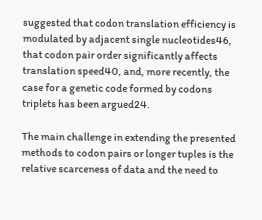suggested that codon translation efficiency is modulated by adjacent single nucleotides46, that codon pair order significantly affects translation speed40, and, more recently, the case for a genetic code formed by codons triplets has been argued24.

The main challenge in extending the presented methods to codon pairs or longer tuples is the relative scarceness of data and the need to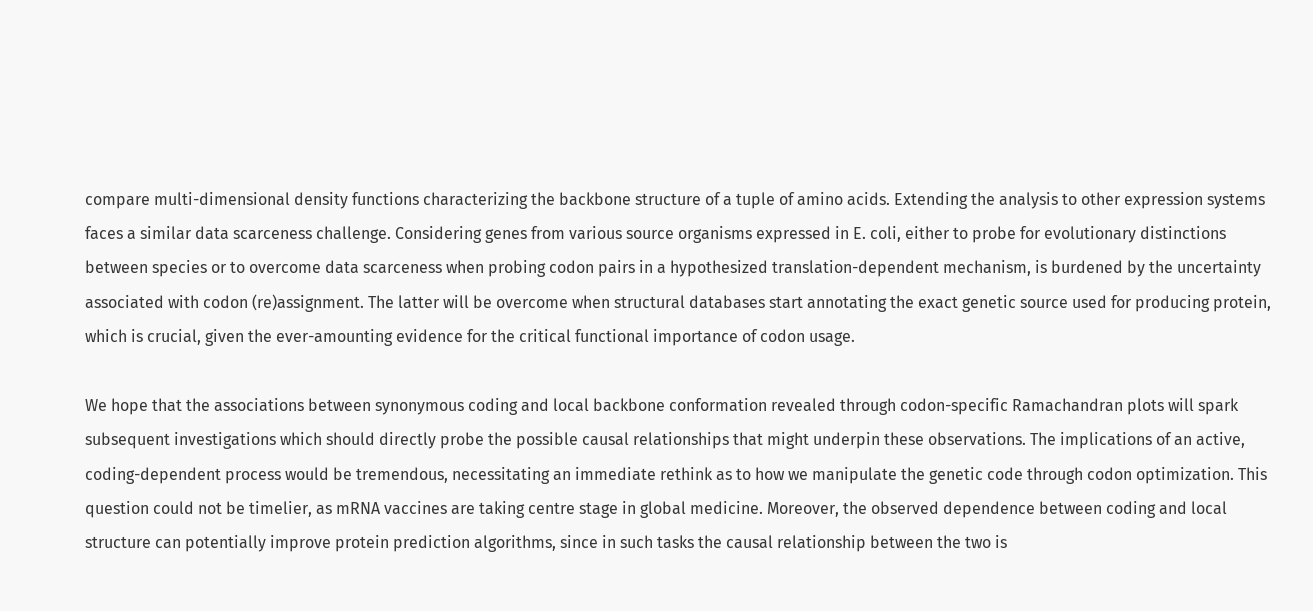compare multi-dimensional density functions characterizing the backbone structure of a tuple of amino acids. Extending the analysis to other expression systems faces a similar data scarceness challenge. Considering genes from various source organisms expressed in E. coli, either to probe for evolutionary distinctions between species or to overcome data scarceness when probing codon pairs in a hypothesized translation-dependent mechanism, is burdened by the uncertainty associated with codon (re)assignment. The latter will be overcome when structural databases start annotating the exact genetic source used for producing protein, which is crucial, given the ever-amounting evidence for the critical functional importance of codon usage.

We hope that the associations between synonymous coding and local backbone conformation revealed through codon-specific Ramachandran plots will spark subsequent investigations which should directly probe the possible causal relationships that might underpin these observations. The implications of an active, coding-dependent process would be tremendous, necessitating an immediate rethink as to how we manipulate the genetic code through codon optimization. This question could not be timelier, as mRNA vaccines are taking centre stage in global medicine. Moreover, the observed dependence between coding and local structure can potentially improve protein prediction algorithms, since in such tasks the causal relationship between the two is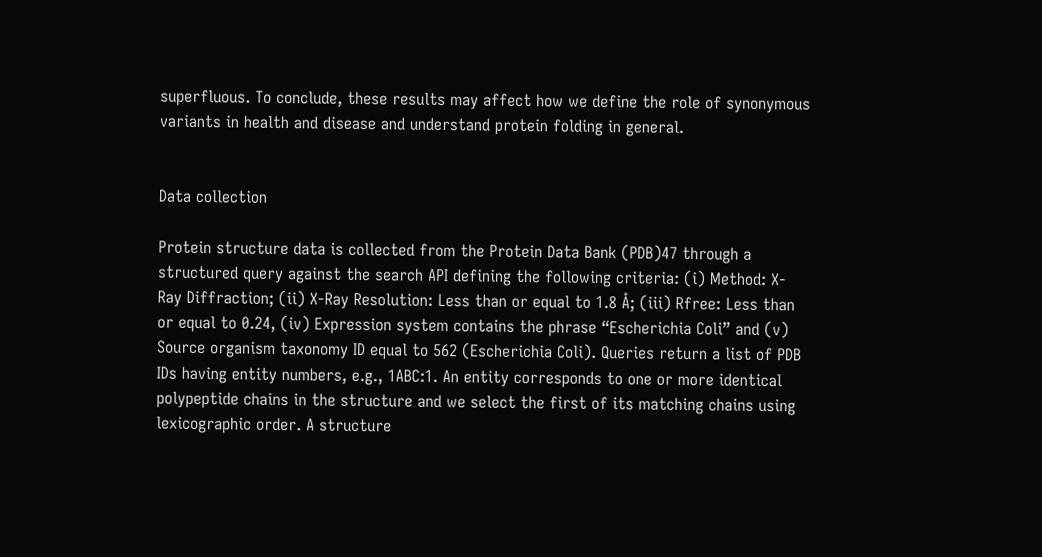superfluous. To conclude, these results may affect how we define the role of synonymous variants in health and disease and understand protein folding in general.


Data collection

Protein structure data is collected from the Protein Data Bank (PDB)47 through a structured query against the search API defining the following criteria: (i) Method: X-Ray Diffraction; (ii) X-Ray Resolution: Less than or equal to 1.8 Å; (iii) Rfree: Less than or equal to 0.24, (iv) Expression system contains the phrase “Escherichia Coli” and (v) Source organism taxonomy ID equal to 562 (Escherichia Coli). Queries return a list of PDB IDs having entity numbers, e.g., 1ABC:1. An entity corresponds to one or more identical polypeptide chains in the structure and we select the first of its matching chains using lexicographic order. A structure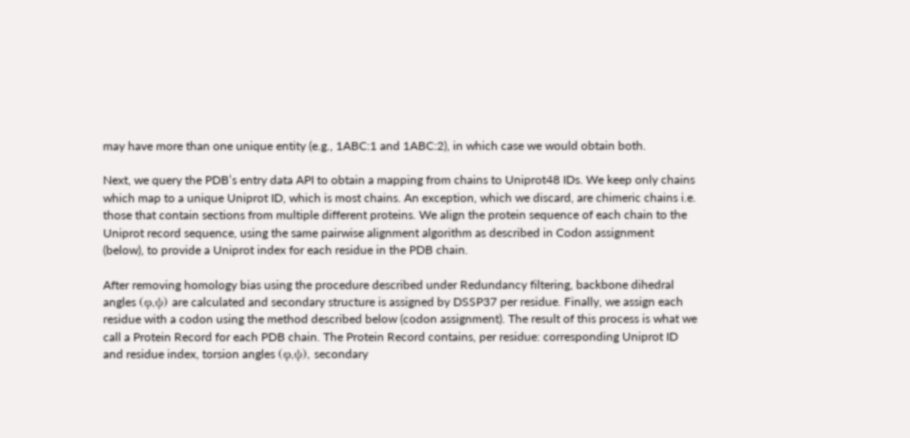may have more than one unique entity (e.g., 1ABC:1 and 1ABC:2), in which case we would obtain both.

Next, we query the PDB’s entry data API to obtain a mapping from chains to Uniprot48 IDs. We keep only chains which map to a unique Uniprot ID, which is most chains. An exception, which we discard, are chimeric chains i.e. those that contain sections from multiple different proteins. We align the protein sequence of each chain to the Uniprot record sequence, using the same pairwise alignment algorithm as described in Codon assignment (below), to provide a Uniprot index for each residue in the PDB chain.

After removing homology bias using the procedure described under Redundancy filtering, backbone dihedral angles (φ,ψ) are calculated and secondary structure is assigned by DSSP37 per residue. Finally, we assign each residue with a codon using the method described below (codon assignment). The result of this process is what we call a Protein Record for each PDB chain. The Protein Record contains, per residue: corresponding Uniprot ID and residue index, torsion angles (φ,ψ), secondary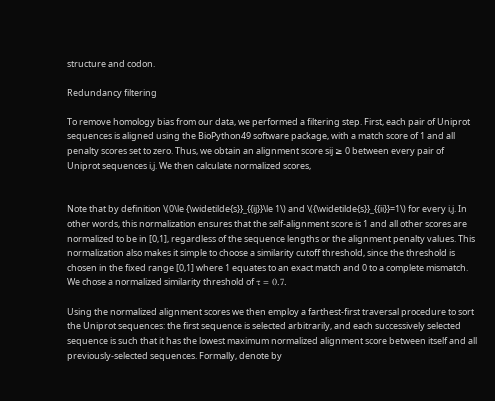structure and codon.

Redundancy filtering

To remove homology bias from our data, we performed a filtering step. First, each pair of Uniprot sequences is aligned using the BioPython49 software package, with a match score of 1 and all penalty scores set to zero. Thus, we obtain an alignment score sij ≥ 0 between every pair of Uniprot sequences i,j. We then calculate normalized scores,


Note that by definition \(0\le {\widetilde{s}}_{{ij}}\le 1\) and \({\widetilde{s}}_{{ii}}=1\) for every i,j. In other words, this normalization ensures that the self-alignment score is 1 and all other scores are normalized to be in [0,1], regardless of the sequence lengths or the alignment penalty values. This normalization also makes it simple to choose a similarity cutoff threshold, since the threshold is chosen in the fixed range [0,1] where 1 equates to an exact match and 0 to a complete mismatch. We chose a normalized similarity threshold of τ = 0.7.

Using the normalized alignment scores we then employ a farthest-first traversal procedure to sort the Uniprot sequences: the first sequence is selected arbitrarily, and each successively selected sequence is such that it has the lowest maximum normalized alignment score between itself and all previously-selected sequences. Formally, denote by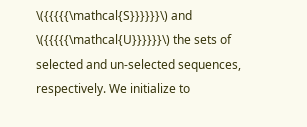\({{{{{\mathcal{S}}}}}}\) and \({{{{{\mathcal{U}}}}}}\) the sets of selected and un-selected sequences, respectively. We initialize to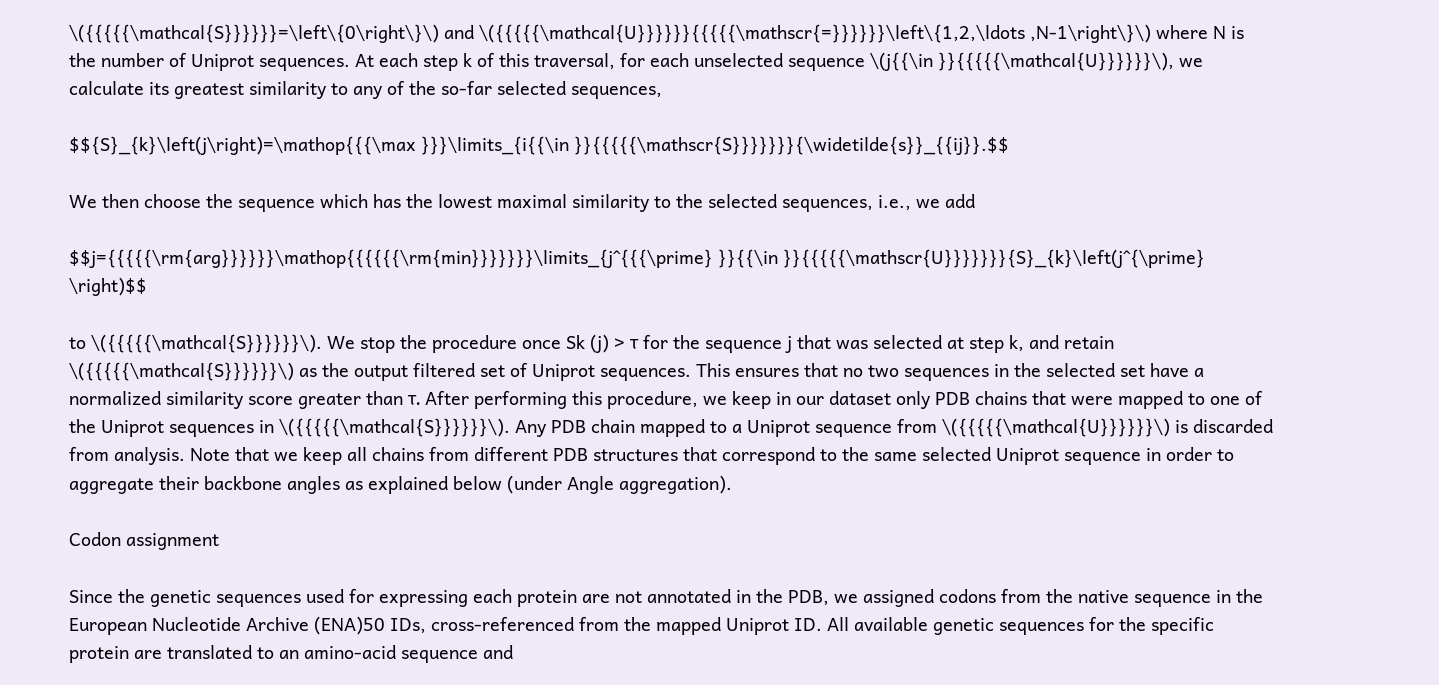\({{{{{\mathcal{S}}}}}}=\left\{0\right\}\) and \({{{{{\mathcal{U}}}}}}{{{{{\mathscr{=}}}}}}\left\{1,2,\ldots ,N-1\right\}\) where N is the number of Uniprot sequences. At each step k of this traversal, for each unselected sequence \(j{{\in }}{{{{{\mathcal{U}}}}}}\), we calculate its greatest similarity to any of the so-far selected sequences,

$${S}_{k}\left(j\right)=\mathop{{{\max }}}\limits_{i{{\in }}{{{{{\mathscr{S}}}}}}}{\widetilde{s}}_{{ij}}.$$

We then choose the sequence which has the lowest maximal similarity to the selected sequences, i.e., we add

$$j={{{{{\rm{arg}}}}}}\mathop{{{{{{\rm{min}}}}}}}\limits_{j^{{{\prime} }}{{\in }}{{{{{\mathscr{U}}}}}}}{S}_{k}\left(j^{\prime} \right)$$

to \({{{{{\mathcal{S}}}}}}\). We stop the procedure once Sk (j) > τ for the sequence j that was selected at step k, and retain \({{{{{\mathcal{S}}}}}}\) as the output filtered set of Uniprot sequences. This ensures that no two sequences in the selected set have a normalized similarity score greater than τ. After performing this procedure, we keep in our dataset only PDB chains that were mapped to one of the Uniprot sequences in \({{{{{\mathcal{S}}}}}}\). Any PDB chain mapped to a Uniprot sequence from \({{{{{\mathcal{U}}}}}}\) is discarded from analysis. Note that we keep all chains from different PDB structures that correspond to the same selected Uniprot sequence in order to aggregate their backbone angles as explained below (under Angle aggregation).

Codon assignment

Since the genetic sequences used for expressing each protein are not annotated in the PDB, we assigned codons from the native sequence in the European Nucleotide Archive (ENA)50 IDs, cross-referenced from the mapped Uniprot ID. All available genetic sequences for the specific protein are translated to an amino-acid sequence and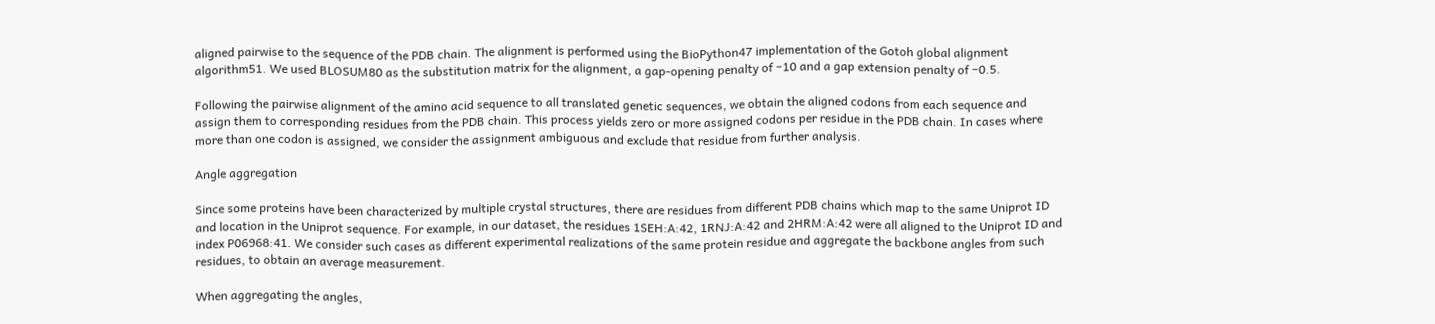aligned pairwise to the sequence of the PDB chain. The alignment is performed using the BioPython47 implementation of the Gotoh global alignment algorithm51. We used BLOSUM80 as the substitution matrix for the alignment, a gap-opening penalty of −10 and a gap extension penalty of −0.5.

Following the pairwise alignment of the amino acid sequence to all translated genetic sequences, we obtain the aligned codons from each sequence and assign them to corresponding residues from the PDB chain. This process yields zero or more assigned codons per residue in the PDB chain. In cases where more than one codon is assigned, we consider the assignment ambiguous and exclude that residue from further analysis.

Angle aggregation

Since some proteins have been characterized by multiple crystal structures, there are residues from different PDB chains which map to the same Uniprot ID and location in the Uniprot sequence. For example, in our dataset, the residues 1SEH:A:42, 1RNJ:A:42 and 2HRM:A:42 were all aligned to the Uniprot ID and index P06968:41. We consider such cases as different experimental realizations of the same protein residue and aggregate the backbone angles from such residues, to obtain an average measurement.

When aggregating the angles,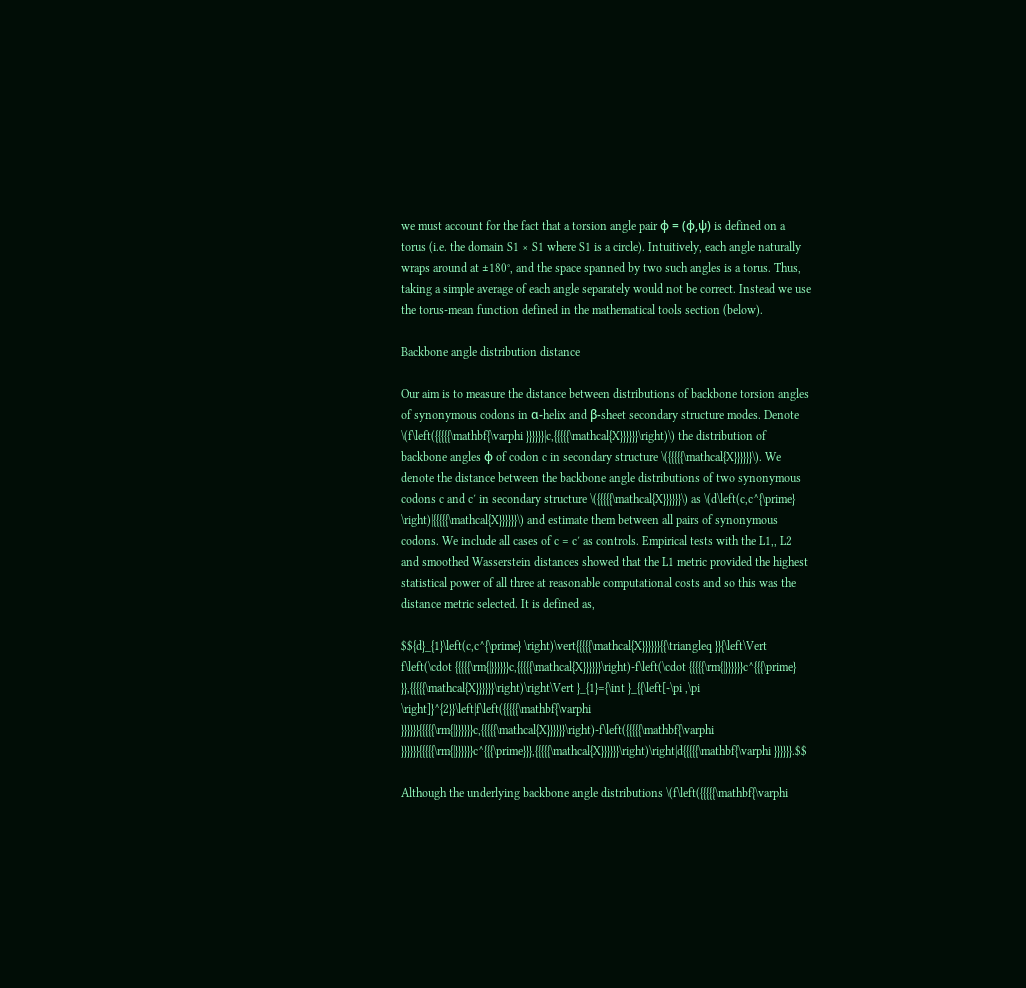we must account for the fact that a torsion angle pair φ = (φ,ψ) is defined on a torus (i.e. the domain S1 × S1 where S1 is a circle). Intuitively, each angle naturally wraps around at ±180°, and the space spanned by two such angles is a torus. Thus, taking a simple average of each angle separately would not be correct. Instead we use the torus-mean function defined in the mathematical tools section (below).

Backbone angle distribution distance

Our aim is to measure the distance between distributions of backbone torsion angles of synonymous codons in α-helix and β-sheet secondary structure modes. Denote \(f\left({{{{{\mathbf{\varphi }}}}}}|c,{{{{{\mathcal{X}}}}}}\right)\) the distribution of backbone angles φ of codon c in secondary structure \({{{{{\mathcal{X}}}}}}\). We denote the distance between the backbone angle distributions of two synonymous codons c and c′ in secondary structure \({{{{{\mathcal{X}}}}}}\) as \(d\left(c,c^{\prime} \right)|{{{{{\mathcal{X}}}}}}\) and estimate them between all pairs of synonymous codons. We include all cases of c = c′ as controls. Empirical tests with the L1,, L2 and smoothed Wasserstein distances showed that the L1 metric provided the highest statistical power of all three at reasonable computational costs and so this was the distance metric selected. It is defined as,

$${d}_{1}\left(c,c^{\prime} \right)\vert{{{{{\mathcal{X}}}}}}{{\triangleq }}{\left\Vert f\left(\cdot {{{{{\rm{|}}}}}}c,{{{{{\mathcal{X}}}}}}\right)-f\left(\cdot {{{{{\rm{|}}}}}}c^{{{\prime} }},{{{{{\mathcal{X}}}}}}\right)\right\Vert }_{1}={\int }_{{\left[-\pi ,\pi \right]}^{2}}\left|f\left({{{{{\mathbf{\varphi }}}}}}{{{{{\rm{|}}}}}}c,{{{{{\mathcal{X}}}}}}\right)-f\left({{{{{\mathbf{\varphi }}}}}}{{{{{\rm{|}}}}}}c^{{{\prime}}},{{{{{\mathcal{X}}}}}}\right)\right|d{{{{{\mathbf{\varphi }}}}}}.$$

Although the underlying backbone angle distributions \(f\left({{{{{\mathbf{\varphi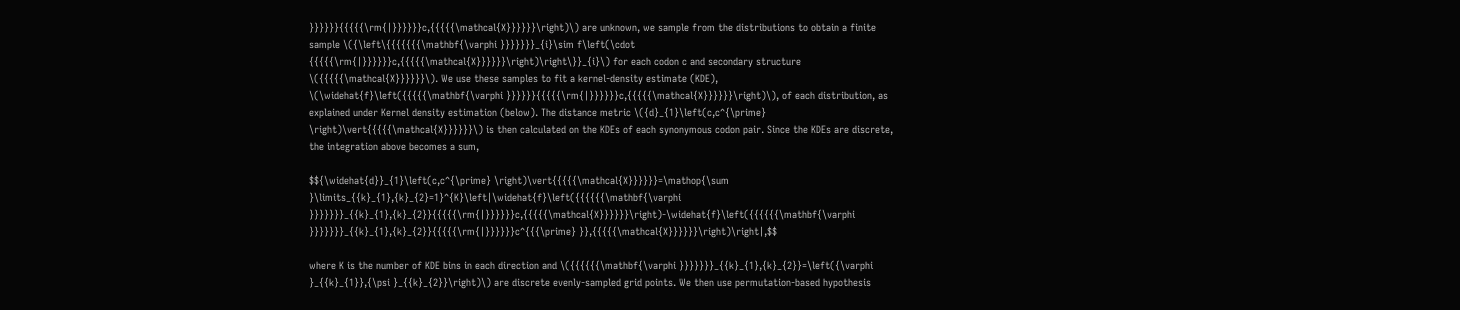}}}}}}{{{{{\rm{|}}}}}}c,{{{{{\mathcal{X}}}}}}\right)\) are unknown, we sample from the distributions to obtain a finite sample \({\left\{{{{{{{\mathbf{\varphi }}}}}}}_{i}\sim f\left(\cdot {{{{{\rm{|}}}}}}c,{{{{{\mathcal{X}}}}}}\right)\right\}}_{i}\) for each codon c and secondary structure \({{{{{\mathcal{X}}}}}}\). We use these samples to fit a kernel-density estimate (KDE), \(\widehat{f}\left({{{{{\mathbf{\varphi }}}}}}{{{{{\rm{|}}}}}}c,{{{{{\mathcal{X}}}}}}\right)\), of each distribution, as explained under Kernel density estimation (below). The distance metric \({d}_{1}\left(c,c^{\prime} \right)\vert{{{{{\mathcal{X}}}}}}\) is then calculated on the KDEs of each synonymous codon pair. Since the KDEs are discrete, the integration above becomes a sum,

$${\widehat{d}}_{1}\left(c,c^{\prime} \right)\vert{{{{{\mathcal{X}}}}}}=\mathop{\sum }\limits_{{k}_{1},{k}_{2}=1}^{K}\left|\widehat{f}\left({{{{{{\mathbf{\varphi }}}}}}}_{{k}_{1},{k}_{2}}{{{{{\rm{|}}}}}}c,{{{{{\mathcal{X}}}}}}\right)-\widehat{f}\left({{{{{{\mathbf{\varphi }}}}}}}_{{k}_{1},{k}_{2}}{{{{{\rm{|}}}}}}c^{{{\prime} }},{{{{{\mathcal{X}}}}}}\right)\right|,$$

where K is the number of KDE bins in each direction and \({{{{{{\mathbf{\varphi }}}}}}}_{{k}_{1},{k}_{2}}=\left({\varphi }_{{k}_{1}},{\psi }_{{k}_{2}}\right)\) are discrete evenly-sampled grid points. We then use permutation-based hypothesis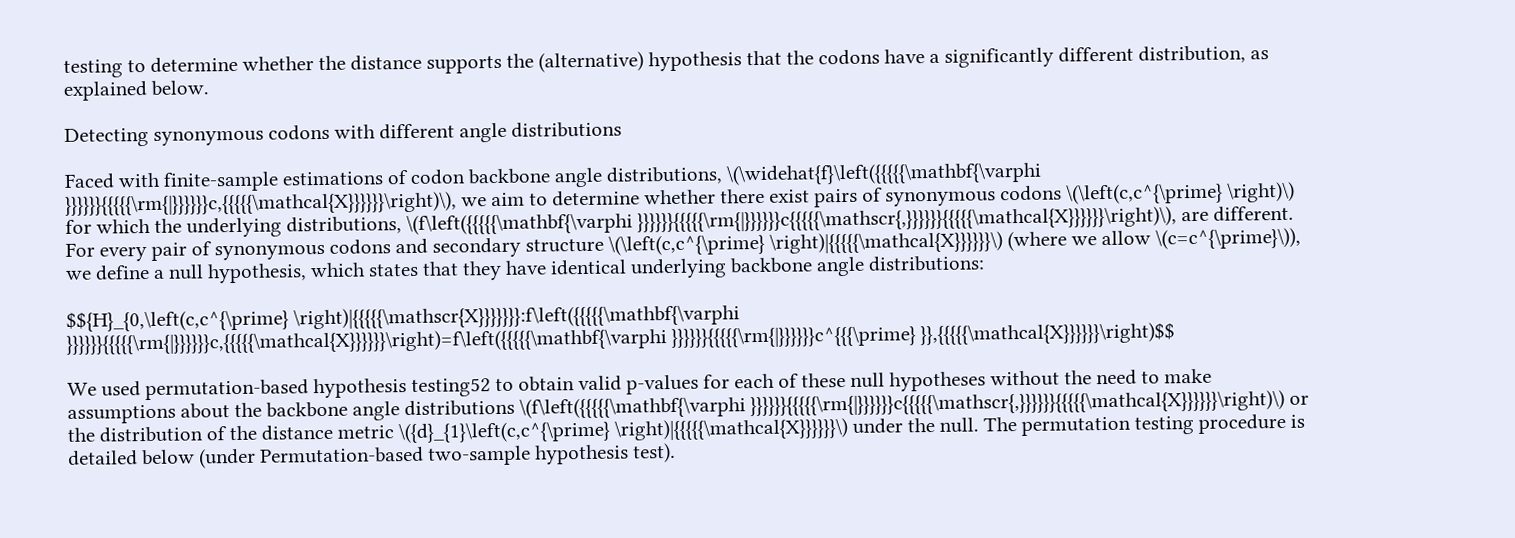testing to determine whether the distance supports the (alternative) hypothesis that the codons have a significantly different distribution, as explained below.

Detecting synonymous codons with different angle distributions

Faced with finite-sample estimations of codon backbone angle distributions, \(\widehat{f}\left({{{{{\mathbf{\varphi }}}}}}{{{{{\rm{|}}}}}}c,{{{{{\mathcal{X}}}}}}\right)\), we aim to determine whether there exist pairs of synonymous codons \(\left(c,c^{\prime} \right)\) for which the underlying distributions, \(f\left({{{{{\mathbf{\varphi }}}}}}{{{{{\rm{|}}}}}}c{{{{{\mathscr{,}}}}}}{{{{{\mathcal{X}}}}}}\right)\), are different. For every pair of synonymous codons and secondary structure \(\left(c,c^{\prime} \right)|{{{{{\mathcal{X}}}}}}\) (where we allow \(c=c^{\prime}\)), we define a null hypothesis, which states that they have identical underlying backbone angle distributions:

$${H}_{0,\left(c,c^{\prime} \right)|{{{{{\mathscr{X}}}}}}}:f\left({{{{{\mathbf{\varphi }}}}}}{{{{{\rm{|}}}}}}c,{{{{{\mathcal{X}}}}}}\right)=f\left({{{{{\mathbf{\varphi }}}}}}{{{{{\rm{|}}}}}}c^{{{\prime} }},{{{{{\mathcal{X}}}}}}\right)$$

We used permutation-based hypothesis testing52 to obtain valid p-values for each of these null hypotheses without the need to make assumptions about the backbone angle distributions \(f\left({{{{{\mathbf{\varphi }}}}}}{{{{{\rm{|}}}}}}c{{{{{\mathscr{,}}}}}}{{{{{\mathcal{X}}}}}}\right)\) or the distribution of the distance metric \({d}_{1}\left(c,c^{\prime} \right)|{{{{{\mathcal{X}}}}}}\) under the null. The permutation testing procedure is detailed below (under Permutation-based two-sample hypothesis test).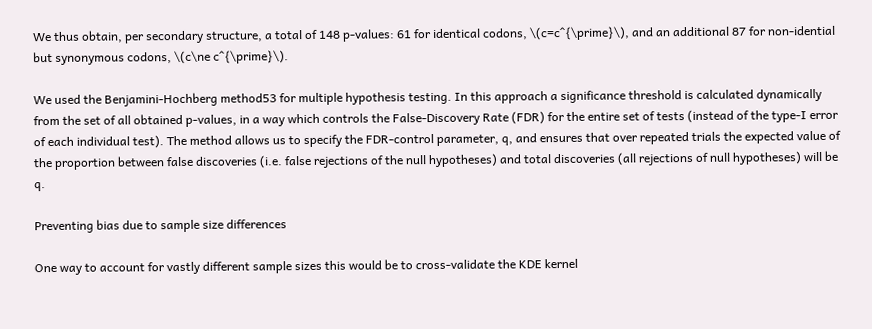We thus obtain, per secondary structure, a total of 148 p-values: 61 for identical codons, \(c=c^{\prime}\), and an additional 87 for non-idential but synonymous codons, \(c\ne c^{\prime}\).

We used the Benjamini-Hochberg method53 for multiple hypothesis testing. In this approach a significance threshold is calculated dynamically from the set of all obtained p-values, in a way which controls the False-Discovery Rate (FDR) for the entire set of tests (instead of the type-I error of each individual test). The method allows us to specify the FDR-control parameter, q, and ensures that over repeated trials the expected value of the proportion between false discoveries (i.e. false rejections of the null hypotheses) and total discoveries (all rejections of null hypotheses) will be q.

Preventing bias due to sample size differences

One way to account for vastly different sample sizes this would be to cross-validate the KDE kernel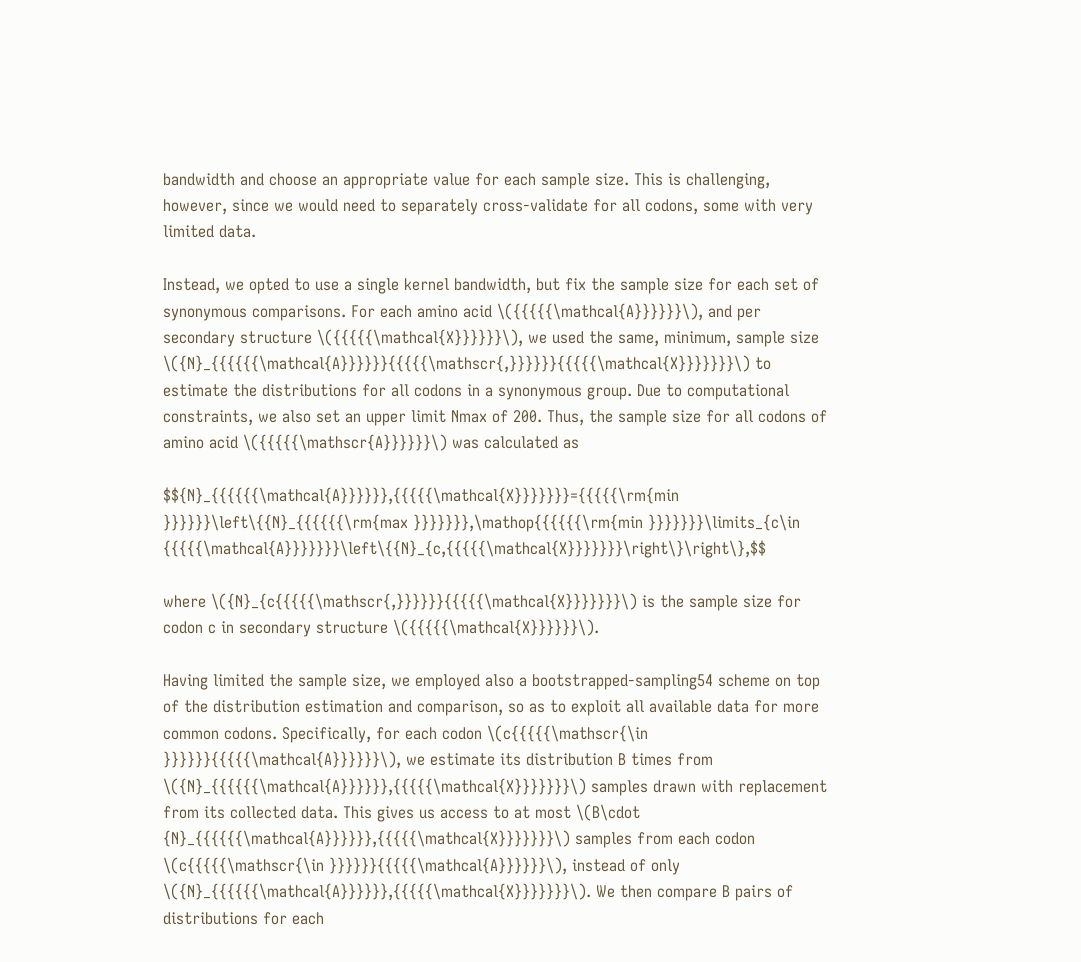bandwidth and choose an appropriate value for each sample size. This is challenging, however, since we would need to separately cross-validate for all codons, some with very limited data.

Instead, we opted to use a single kernel bandwidth, but fix the sample size for each set of synonymous comparisons. For each amino acid \({{{{{\mathcal{A}}}}}}\), and per secondary structure \({{{{{\mathcal{X}}}}}}\), we used the same, minimum, sample size \({N}_{{{{{{\mathcal{A}}}}}}{{{{{\mathscr{,}}}}}}{{{{{\mathcal{X}}}}}}}\) to estimate the distributions for all codons in a synonymous group. Due to computational constraints, we also set an upper limit Nmax of 200. Thus, the sample size for all codons of amino acid \({{{{{\mathscr{A}}}}}}\) was calculated as

$${N}_{{{{{{\mathcal{A}}}}}},{{{{{\mathcal{X}}}}}}}={{{{{\rm{min }}}}}}\left\{{N}_{{{{{{\rm{max }}}}}}},\mathop{{{{{{\rm{min }}}}}}}\limits_{c\in {{{{{\mathcal{A}}}}}}}\left\{{N}_{c,{{{{{\mathcal{X}}}}}}}\right\}\right\},$$

where \({N}_{c{{{{{\mathscr{,}}}}}}{{{{{\mathcal{X}}}}}}}\) is the sample size for codon c in secondary structure \({{{{{\mathcal{X}}}}}}\).

Having limited the sample size, we employed also a bootstrapped-sampling54 scheme on top of the distribution estimation and comparison, so as to exploit all available data for more common codons. Specifically, for each codon \(c{{{{{\mathscr{\in }}}}}}{{{{{\mathcal{A}}}}}}\), we estimate its distribution B times from \({N}_{{{{{{\mathcal{A}}}}}},{{{{{\mathcal{X}}}}}}}\) samples drawn with replacement from its collected data. This gives us access to at most \(B\cdot {N}_{{{{{{\mathcal{A}}}}}},{{{{{\mathcal{X}}}}}}}\) samples from each codon \(c{{{{{\mathscr{\in }}}}}}{{{{{\mathcal{A}}}}}}\), instead of only \({N}_{{{{{{\mathcal{A}}}}}},{{{{{\mathcal{X}}}}}}}\). We then compare B pairs of distributions for each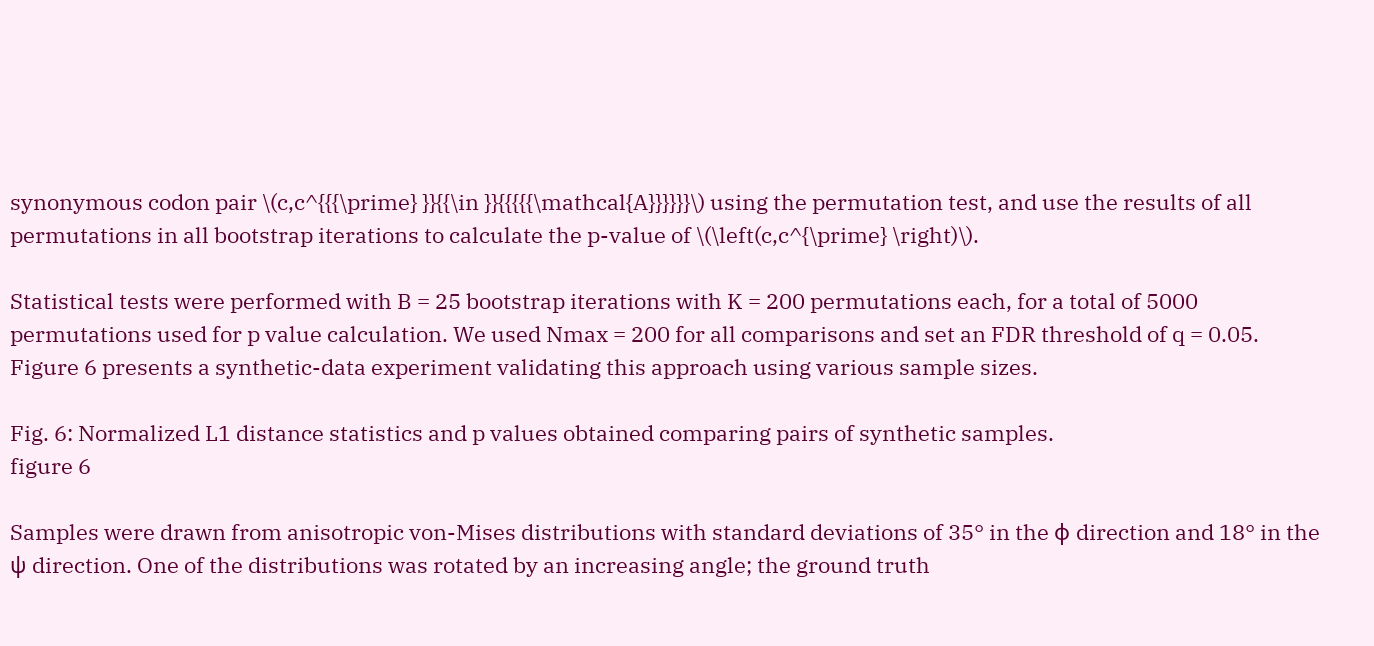synonymous codon pair \(c,c^{{{\prime} }}{{\in }}{{{{{\mathcal{A}}}}}}\) using the permutation test, and use the results of all permutations in all bootstrap iterations to calculate the p-value of \(\left(c,c^{\prime} \right)\).

Statistical tests were performed with B = 25 bootstrap iterations with K = 200 permutations each, for a total of 5000 permutations used for p value calculation. We used Nmax = 200 for all comparisons and set an FDR threshold of q = 0.05. Figure 6 presents a synthetic-data experiment validating this approach using various sample sizes.

Fig. 6: Normalized L1 distance statistics and p values obtained comparing pairs of synthetic samples.
figure 6

Samples were drawn from anisotropic von-Mises distributions with standard deviations of 35° in the φ direction and 18° in the ψ direction. One of the distributions was rotated by an increasing angle; the ground truth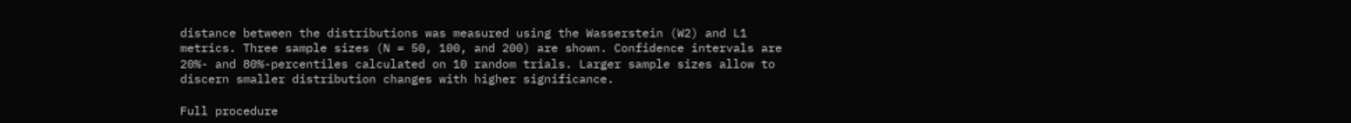distance between the distributions was measured using the Wasserstein (W2) and L1 metrics. Three sample sizes (N = 50, 100, and 200) are shown. Confidence intervals are 20%- and 80%-percentiles calculated on 10 random trials. Larger sample sizes allow to discern smaller distribution changes with higher significance.

Full procedure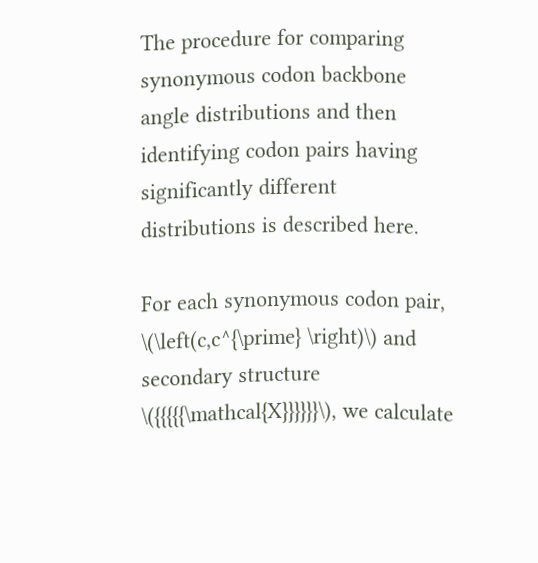The procedure for comparing synonymous codon backbone angle distributions and then identifying codon pairs having significantly different distributions is described here.

For each synonymous codon pair, \(\left(c,c^{\prime} \right)\) and secondary structure \({{{{{\mathcal{X}}}}}}\), we calculate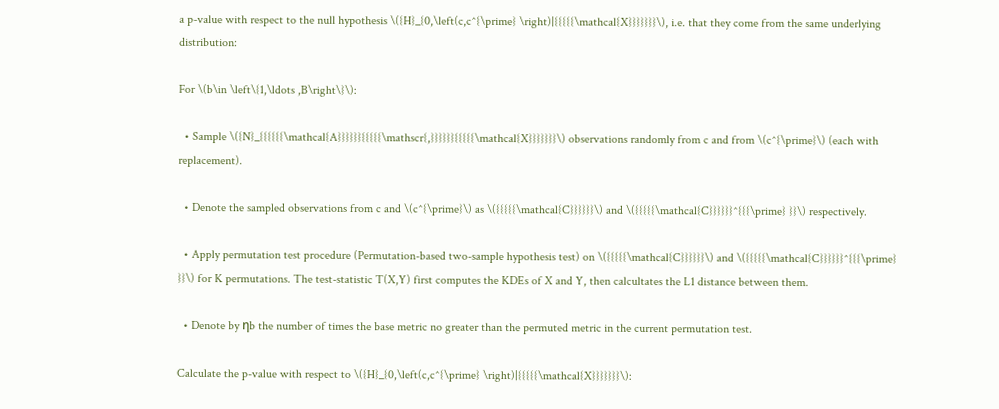a p-value with respect to the null hypothesis \({H}_{0,\left(c,c^{\prime} \right)|{{{{{\mathcal{X}}}}}}}\), i.e. that they come from the same underlying distribution:

For \(b\in \left\{1,\ldots ,B\right\}\):

  • Sample \({N}_{{{{{{\mathcal{A}}}}}}{{{{{\mathscr{,}}}}}}{{{{{\mathcal{X}}}}}}}\) observations randomly from c and from \(c^{\prime}\) (each with replacement).

  • Denote the sampled observations from c and \(c^{\prime}\) as \({{{{{\mathcal{C}}}}}}\) and \({{{{{\mathcal{C}}}}}}^{{{\prime} }}\) respectively.

  • Apply permutation test procedure (Permutation-based two-sample hypothesis test) on \({{{{{\mathcal{C}}}}}}\) and \({{{{{\mathcal{C}}}}}}^{{{\prime} }}\) for K permutations. The test-statistic T(X,Y) first computes the KDEs of X and Y, then calcultates the L1 distance between them.

  • Denote by ηb the number of times the base metric no greater than the permuted metric in the current permutation test.

Calculate the p-value with respect to \({H}_{0,\left(c,c^{\prime} \right)|{{{{{\mathcal{X}}}}}}}\):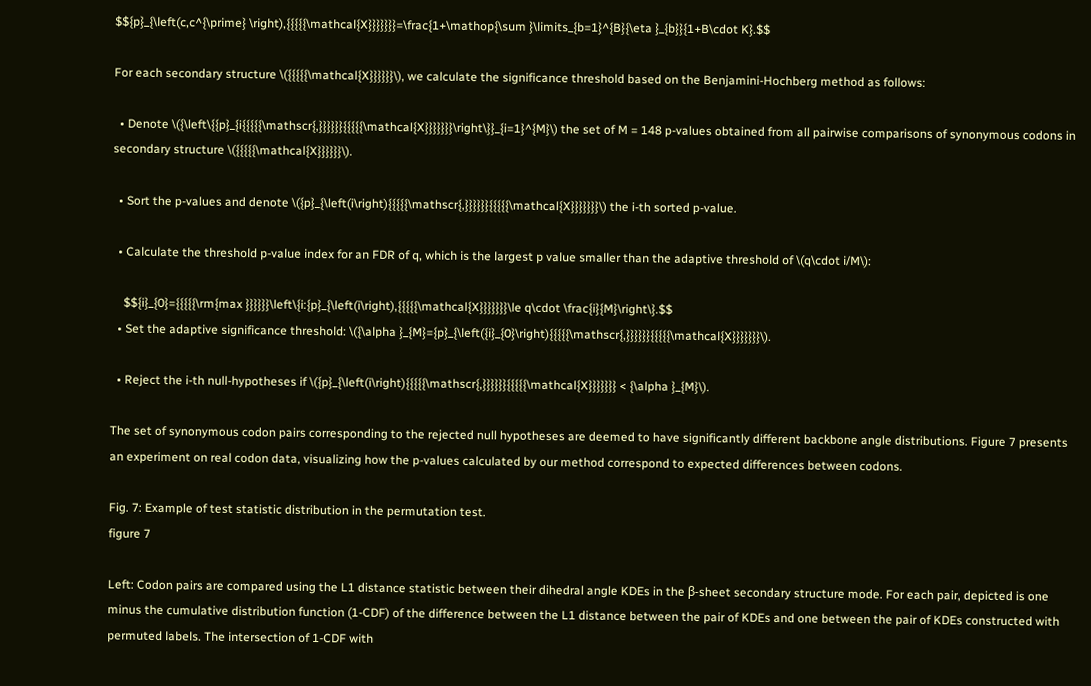$${p}_{\left(c,c^{\prime} \right),{{{{{\mathcal{X}}}}}}}=\frac{1+\mathop{\sum }\limits_{b=1}^{B}{\eta }_{b}}{1+B\cdot K}.$$

For each secondary structure \({{{{{\mathcal{X}}}}}}\), we calculate the significance threshold based on the Benjamini-Hochberg method as follows:

  • Denote \({\left\{{p}_{i{{{{{\mathscr{,}}}}}}{{{{{\mathcal{X}}}}}}}\right\}}_{i=1}^{M}\) the set of M = 148 p-values obtained from all pairwise comparisons of synonymous codons in secondary structure \({{{{{\mathcal{X}}}}}}\).

  • Sort the p-values and denote \({p}_{\left(i\right){{{{{\mathscr{,}}}}}}{{{{{\mathcal{X}}}}}}}\) the i-th sorted p-value.

  • Calculate the threshold p-value index for an FDR of q, which is the largest p value smaller than the adaptive threshold of \(q\cdot i/M\):

    $${i}_{0}={{{{{\rm{max }}}}}}\left\{i:{p}_{\left(i\right),{{{{{\mathcal{X}}}}}}}\le q\cdot \frac{i}{M}\right\}.$$
  • Set the adaptive significance threshold: \({\alpha }_{M}={p}_{\left({i}_{0}\right){{{{{\mathscr{,}}}}}}{{{{{\mathcal{X}}}}}}}\).

  • Reject the i-th null-hypotheses if \({p}_{\left(i\right){{{{{\mathscr{,}}}}}}{{{{{\mathcal{X}}}}}}} < {\alpha }_{M}\).

The set of synonymous codon pairs corresponding to the rejected null hypotheses are deemed to have significantly different backbone angle distributions. Figure 7 presents an experiment on real codon data, visualizing how the p-values calculated by our method correspond to expected differences between codons.

Fig. 7: Example of test statistic distribution in the permutation test.
figure 7

Left: Codon pairs are compared using the L1 distance statistic between their dihedral angle KDEs in the β-sheet secondary structure mode. For each pair, depicted is one minus the cumulative distribution function (1-CDF) of the difference between the L1 distance between the pair of KDEs and one between the pair of KDEs constructed with permuted labels. The intersection of 1-CDF with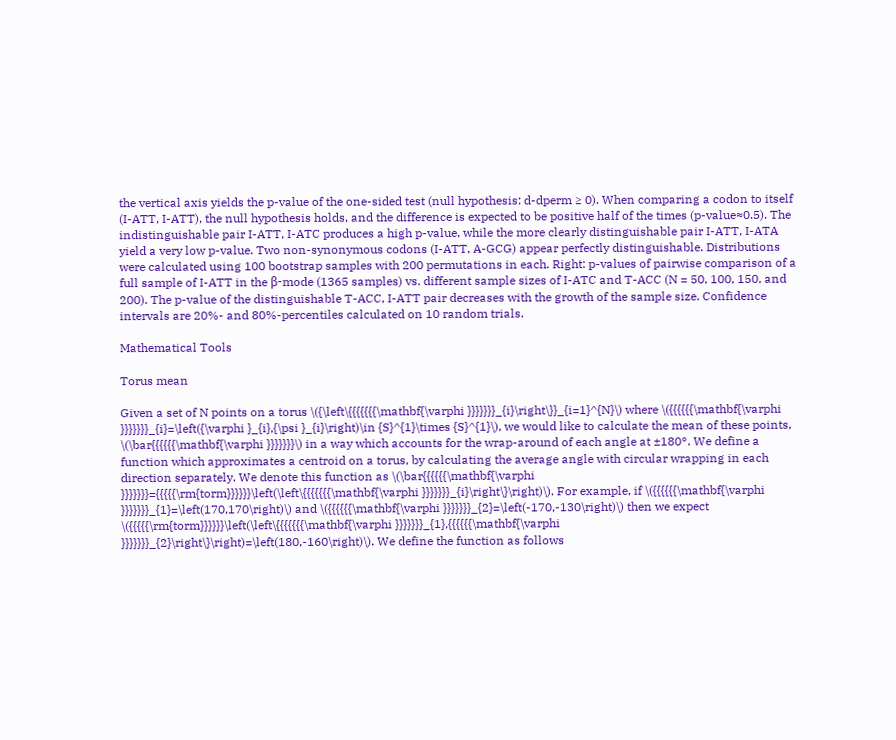the vertical axis yields the p-value of the one-sided test (null hypothesis: d-dperm ≥ 0). When comparing a codon to itself (I-ATT, I-ATT), the null hypothesis holds, and the difference is expected to be positive half of the times (p-value≈0.5). The indistinguishable pair I-ATT, I-ATC produces a high p-value, while the more clearly distinguishable pair I-ATT, I-ATA yield a very low p-value. Two non-synonymous codons (I-ATT, A-GCG) appear perfectly distinguishable. Distributions were calculated using 100 bootstrap samples with 200 permutations in each. Right: p-values of pairwise comparison of a full sample of I-ATT in the β-mode (1365 samples) vs. different sample sizes of I-ATC and T-ACC (N = 50, 100, 150, and 200). The p-value of the distinguishable T-ACC, I-ATT pair decreases with the growth of the sample size. Confidence intervals are 20%- and 80%-percentiles calculated on 10 random trials.

Mathematical Tools

Torus mean

Given a set of N points on a torus \({\left\{{{{{{{\mathbf{\varphi }}}}}}}_{i}\right\}}_{i=1}^{N}\) where \({{{{{{\mathbf{\varphi }}}}}}}_{i}=\left({\varphi }_{i},{\psi }_{i}\right)\in {S}^{1}\times {S}^{1}\), we would like to calculate the mean of these points, \(\bar{{{{{{\mathbf{\varphi }}}}}}}\) in a way which accounts for the wrap-around of each angle at ±180°. We define a function which approximates a centroid on a torus, by calculating the average angle with circular wrapping in each direction separately. We denote this function as \(\bar{{{{{{\mathbf{\varphi }}}}}}}={{{{{\rm{torm}}}}}}\left(\left\{{{{{{{\mathbf{\varphi }}}}}}}_{i}\right\}\right)\). For example, if \({{{{{{\mathbf{\varphi }}}}}}}_{1}=\left(170,170\right)\) and \({{{{{{\mathbf{\varphi }}}}}}}_{2}=\left(-170,-130\right)\) then we expect \({{{{{\rm{torm}}}}}}\left(\left\{{{{{{{\mathbf{\varphi }}}}}}}_{1},{{{{{{\mathbf{\varphi }}}}}}}_{2}\right\}\right)=\left(180,-160\right)\). We define the function as follows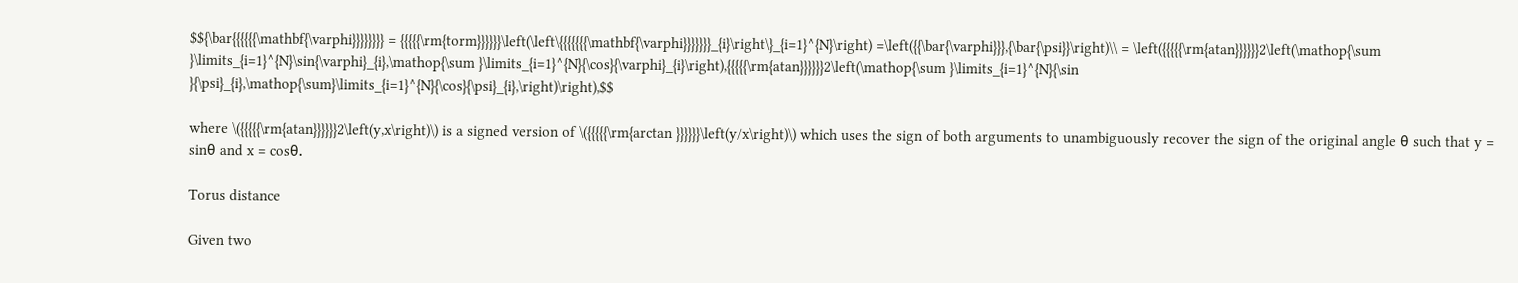$${\bar{{{{{{\mathbf{\varphi}}}}}}}} = {{{{{\rm{torm}}}}}}\left(\left\{{{{{{{\mathbf{\varphi}}}}}}}_{i}\right\}_{i=1}^{N}\right) =\left({{\bar{\varphi}}},{\bar{\psi}}\right)\\ = \left({{{{{\rm{atan}}}}}}2\left(\mathop{\sum }\limits_{i=1}^{N}\sin{\varphi}_{i},\mathop{\sum }\limits_{i=1}^{N}{\cos}{\varphi}_{i}\right),{{{{{\rm{atan}}}}}}2\left(\mathop{\sum }\limits_{i=1}^{N}{\sin }{\psi}_{i},\mathop{\sum}\limits_{i=1}^{N}{\cos}{\psi}_{i},\right)\right),$$

where \({{{{{\rm{atan}}}}}}2\left(y,x\right)\) is a signed version of \({{{{{\rm{arctan }}}}}}\left(y/x\right)\) which uses the sign of both arguments to unambiguously recover the sign of the original angle θ such that y = sinθ and x = cosθ.

Torus distance

Given two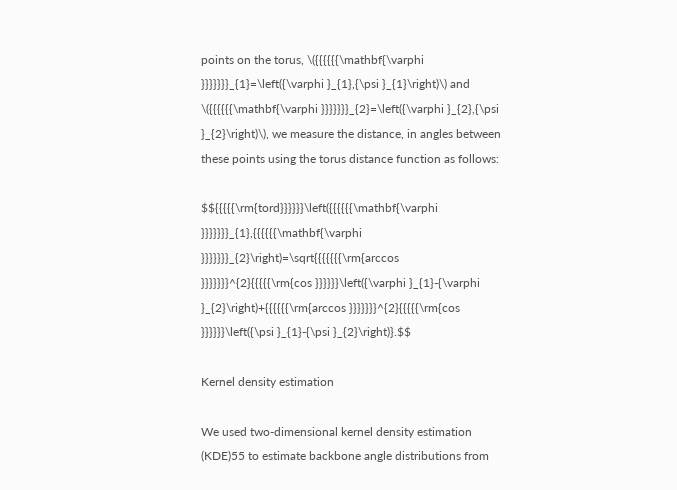points on the torus, \({{{{{{\mathbf{\varphi }}}}}}}_{1}=\left({\varphi }_{1},{\psi }_{1}\right)\) and \({{{{{{\mathbf{\varphi }}}}}}}_{2}=\left({\varphi }_{2},{\psi }_{2}\right)\), we measure the distance, in angles between these points using the torus distance function as follows:

$${{{{{\rm{tord}}}}}}\left({{{{{{\mathbf{\varphi }}}}}}}_{1},{{{{{{\mathbf{\varphi }}}}}}}_{2}\right)=\sqrt{{{{{{{\rm{arccos }}}}}}}^{2}{{{{{\rm{cos }}}}}}\left({\varphi }_{1}-{\varphi }_{2}\right)+{{{{{{\rm{arccos }}}}}}}^{2}{{{{{\rm{cos }}}}}}\left({\psi }_{1}-{\psi }_{2}\right)}.$$

Kernel density estimation

We used two-dimensional kernel density estimation (KDE)55 to estimate backbone angle distributions from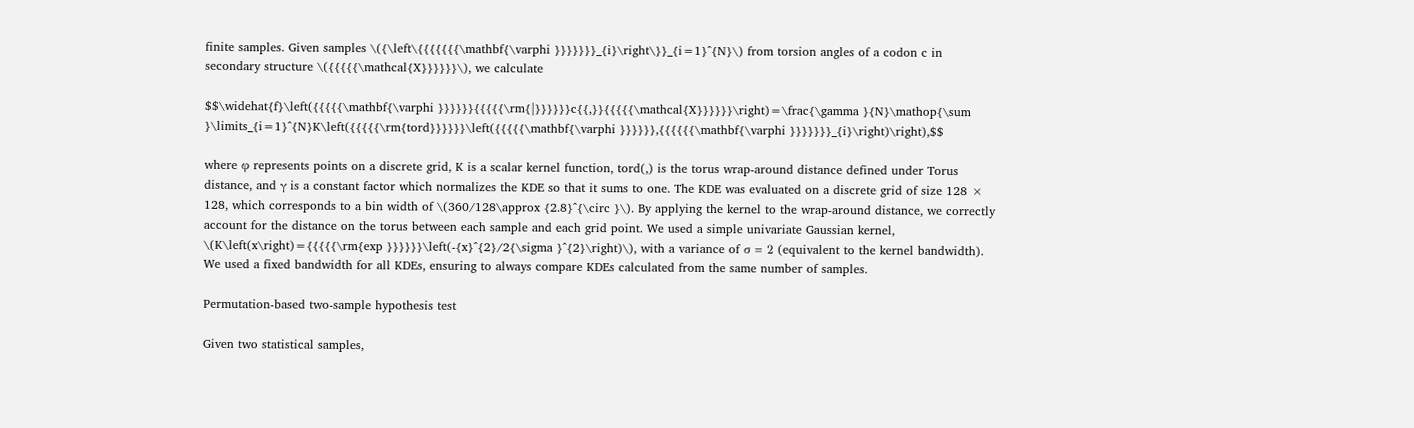finite samples. Given samples \({\left\{{{{{{{\mathbf{\varphi }}}}}}}_{i}\right\}}_{i=1}^{N}\) from torsion angles of a codon c in secondary structure \({{{{{\mathcal{X}}}}}}\), we calculate

$$\widehat{f}\left({{{{{\mathbf{\varphi }}}}}}{{{{{\rm{|}}}}}}c{{,}}{{{{{\mathcal{X}}}}}}\right)=\frac{\gamma }{N}\mathop{\sum }\limits_{i=1}^{N}K\left({{{{{\rm{tord}}}}}}\left({{{{{\mathbf{\varphi }}}}}},{{{{{{\mathbf{\varphi }}}}}}}_{i}\right)\right),$$

where φ represents points on a discrete grid, K is a scalar kernel function, tord(,) is the torus wrap-around distance defined under Torus distance, and γ is a constant factor which normalizes the KDE so that it sums to one. The KDE was evaluated on a discrete grid of size 128 × 128, which corresponds to a bin width of \(360/128\approx {2.8}^{\circ }\). By applying the kernel to the wrap-around distance, we correctly account for the distance on the torus between each sample and each grid point. We used a simple univariate Gaussian kernel, \(K\left(x\right)={{{{{\rm{exp }}}}}}\left(-{x}^{2}/2{\sigma }^{2}\right)\), with a variance of σ = 2 (equivalent to the kernel bandwidth). We used a fixed bandwidth for all KDEs, ensuring to always compare KDEs calculated from the same number of samples.

Permutation-based two-sample hypothesis test

Given two statistical samples,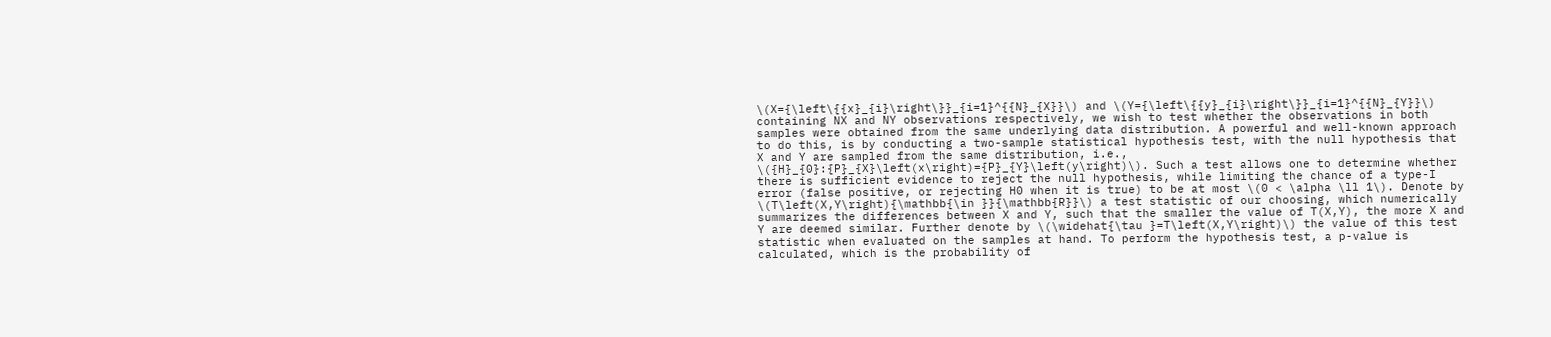\(X={\left\{{x}_{i}\right\}}_{i=1}^{{N}_{X}}\) and \(Y={\left\{{y}_{i}\right\}}_{i=1}^{{N}_{Y}}\) containing NX and NY observations respectively, we wish to test whether the observations in both samples were obtained from the same underlying data distribution. A powerful and well-known approach to do this, is by conducting a two-sample statistical hypothesis test, with the null hypothesis that X and Y are sampled from the same distribution, i.e., \({H}_{0}:{P}_{X}\left(x\right)={P}_{Y}\left(y\right)\). Such a test allows one to determine whether there is sufficient evidence to reject the null hypothesis, while limiting the chance of a type-I error (false positive, or rejecting H0 when it is true) to be at most \(0 < \alpha \ll 1\). Denote by \(T\left(X,Y\right){\mathbb{\in }}{\mathbb{R}}\) a test statistic of our choosing, which numerically summarizes the differences between X and Y, such that the smaller the value of T(X,Y), the more X and Y are deemed similar. Further denote by \(\widehat{\tau }=T\left(X,Y\right)\) the value of this test statistic when evaluated on the samples at hand. To perform the hypothesis test, a p-value is calculated, which is the probability of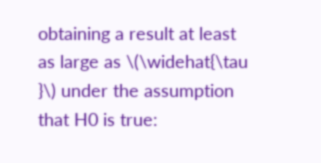obtaining a result at least as large as \(\widehat{\tau }\) under the assumption that H0 is true: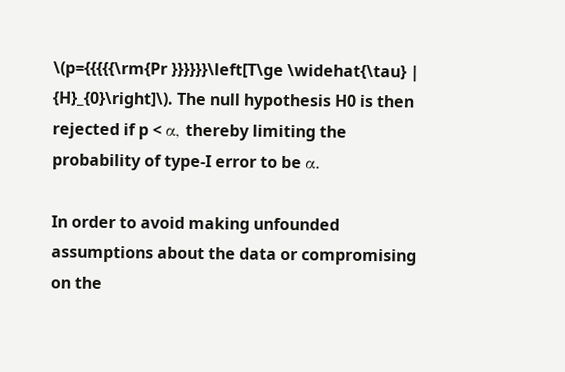\(p={{{{{\rm{Pr }}}}}}\left[T\ge \widehat{\tau} | {H}_{0}\right]\). The null hypothesis H0 is then rejected if p < α, thereby limiting the probability of type-I error to be α.

In order to avoid making unfounded assumptions about the data or compromising on the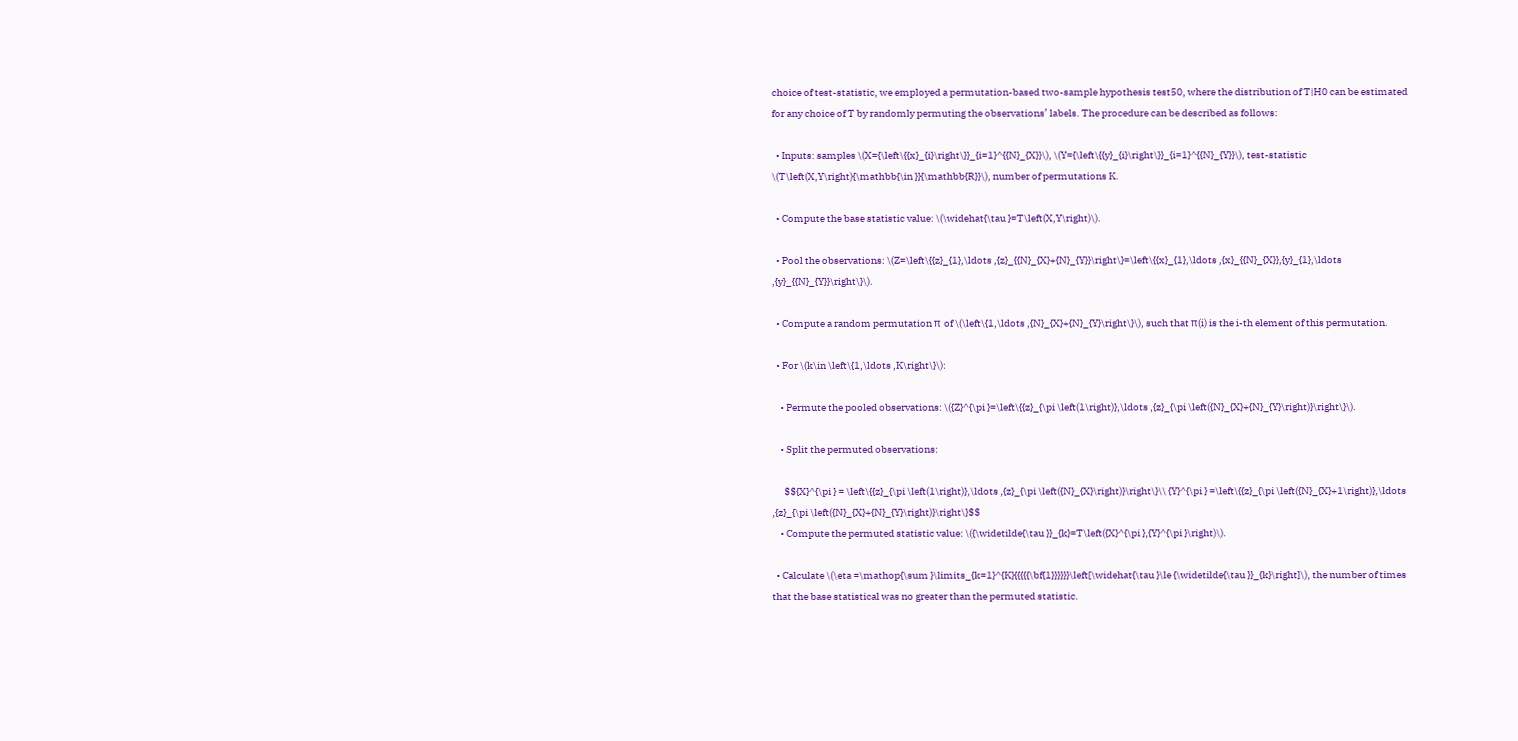choice of test-statistic, we employed a permutation-based two-sample hypothesis test50, where the distribution of T|H0 can be estimated for any choice of T by randomly permuting the observations’ labels. The procedure can be described as follows:

  • Inputs: samples \(X={\left\{{x}_{i}\right\}}_{i=1}^{{N}_{X}}\), \(Y={\left\{{y}_{i}\right\}}_{i=1}^{{N}_{Y}}\), test-statistic \(T\left(X,Y\right){\mathbb{\in }}{\mathbb{R}}\), number of permutations K.

  • Compute the base statistic value: \(\widehat{\tau }=T\left(X,Y\right)\).

  • Pool the observations: \(Z=\left\{{z}_{1},\ldots ,{z}_{{N}_{X}+{N}_{Y}}\right\}=\left\{{x}_{1},\ldots ,{x}_{{N}_{X}},{y}_{1},\ldots ,{y}_{{N}_{Y}}\right\}\).

  • Compute a random permutation π of \(\left\{1,\ldots ,{N}_{X}+{N}_{Y}\right\}\), such that π(i) is the i-th element of this permutation.

  • For \(k\in \left\{1,\ldots ,K\right\}\):

    • Permute the pooled observations: \({Z}^{\pi }=\left\{{z}_{\pi \left(1\right)},\ldots ,{z}_{\pi \left({N}_{X}+{N}_{Y}\right)}\right\}\).

    • Split the permuted observations:

      $${X}^{\pi } = \left\{{z}_{\pi \left(1\right)},\ldots ,{z}_{\pi \left({N}_{X}\right)}\right\}\\ {Y}^{\pi } =\left\{{z}_{\pi \left({N}_{X}+1\right)},\ldots ,{z}_{\pi \left({N}_{X}+{N}_{Y}\right)}\right\}$$
    • Compute the permuted statistic value: \({\widetilde{\tau }}_{k}=T\left({X}^{\pi },{Y}^{\pi }\right)\).

  • Calculate \(\eta =\mathop{\sum }\limits_{k=1}^{K}{{{{{\bf{1}}}}}}\left[\widehat{\tau }\le {\widetilde{\tau }}_{k}\right]\), the number of times that the base statistical was no greater than the permuted statistic.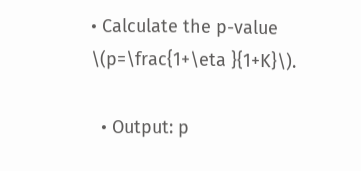• Calculate the p-value \(p=\frac{1+\eta }{1+K}\).

  • Output: p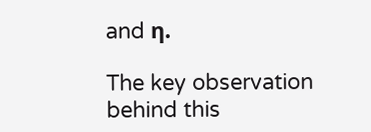and η.

The key observation behind this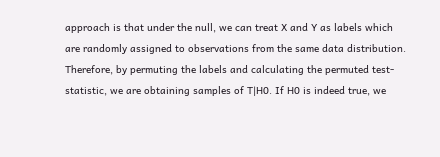approach is that under the null, we can treat X and Y as labels which are randomly assigned to observations from the same data distribution. Therefore, by permuting the labels and calculating the permuted test-statistic, we are obtaining samples of T|H0. If H0 is indeed true, we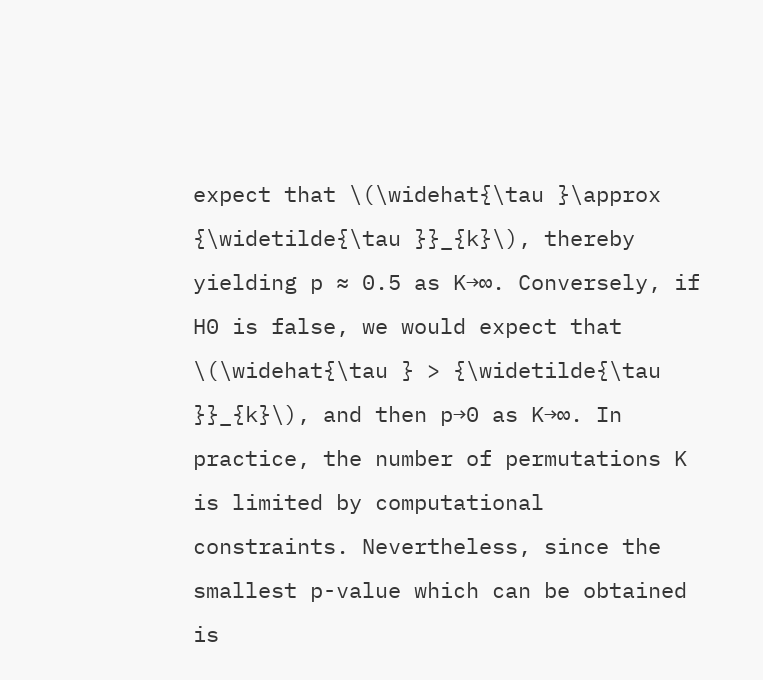expect that \(\widehat{\tau }\approx {\widetilde{\tau }}_{k}\), thereby yielding p ≈ 0.5 as K→∞. Conversely, if H0 is false, we would expect that \(\widehat{\tau } > {\widetilde{\tau }}_{k}\), and then p→0 as K→∞. In practice, the number of permutations K is limited by computational constraints. Nevertheless, since the smallest p-value which can be obtained is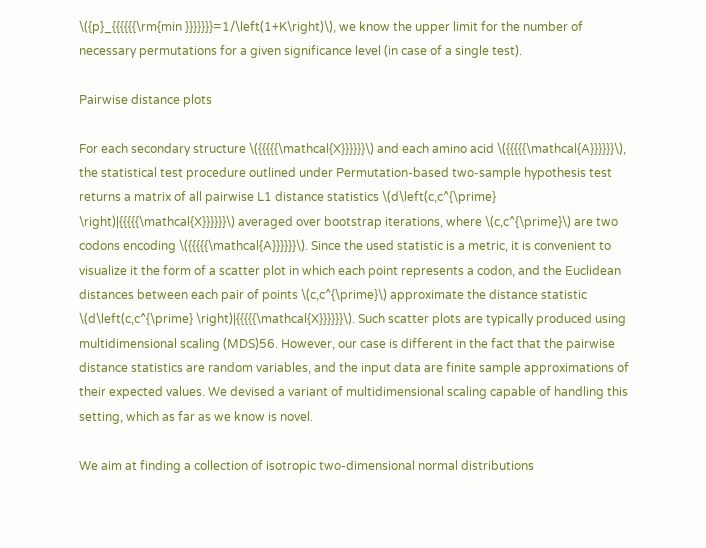\({p}_{{{{{{\rm{min }}}}}}}=1/\left(1+K\right)\), we know the upper limit for the number of necessary permutations for a given significance level (in case of a single test).

Pairwise distance plots

For each secondary structure \({{{{{\mathcal{X}}}}}}\) and each amino acid \({{{{{\mathcal{A}}}}}}\), the statistical test procedure outlined under Permutation-based two-sample hypothesis test returns a matrix of all pairwise L1 distance statistics \(d\left(c,c^{\prime} \right)|{{{{{\mathcal{X}}}}}}\) averaged over bootstrap iterations, where \(c,c^{\prime}\) are two codons encoding \({{{{{\mathcal{A}}}}}}\). Since the used statistic is a metric, it is convenient to visualize it the form of a scatter plot in which each point represents a codon, and the Euclidean distances between each pair of points \(c,c^{\prime}\) approximate the distance statistic \(d\left(c,c^{\prime} \right)|{{{{{\mathcal{X}}}}}}\). Such scatter plots are typically produced using multidimensional scaling (MDS)56. However, our case is different in the fact that the pairwise distance statistics are random variables, and the input data are finite sample approximations of their expected values. We devised a variant of multidimensional scaling capable of handling this setting, which as far as we know is novel.

We aim at finding a collection of isotropic two-dimensional normal distributions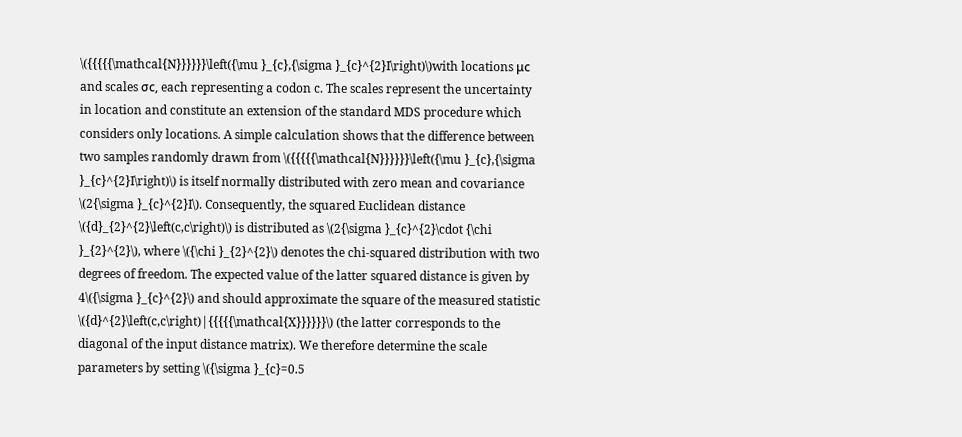\({{{{{\mathcal{N}}}}}}\left({\mu }_{c},{\sigma }_{c}^{2}I\right)\)with locations μc and scales σc, each representing a codon c. The scales represent the uncertainty in location and constitute an extension of the standard MDS procedure which considers only locations. A simple calculation shows that the difference between two samples randomly drawn from \({{{{{\mathcal{N}}}}}}\left({\mu }_{c},{\sigma }_{c}^{2}I\right)\) is itself normally distributed with zero mean and covariance \(2{\sigma }_{c}^{2}I\). Consequently, the squared Euclidean distance \({d}_{2}^{2}\left(c,c\right)\) is distributed as \(2{\sigma }_{c}^{2}\cdot {\chi }_{2}^{2}\), where \({\chi }_{2}^{2}\) denotes the chi-squared distribution with two degrees of freedom. The expected value of the latter squared distance is given by 4\({\sigma }_{c}^{2}\) and should approximate the square of the measured statistic \({d}^{2}\left(c,c\right)|{{{{{\mathcal{X}}}}}}\) (the latter corresponds to the diagonal of the input distance matrix). We therefore determine the scale parameters by setting \({\sigma }_{c}=0.5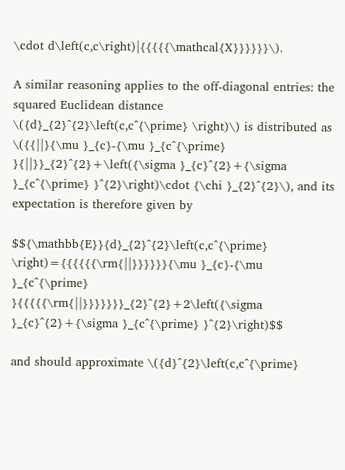\cdot d\left(c,c\right)|{{{{{\mathcal{X}}}}}}\).

A similar reasoning applies to the off-diagonal entries: the squared Euclidean distance \({d}_{2}^{2}\left(c,c^{\prime} \right)\) is distributed as \({{||}{\mu }_{c}-{\mu }_{c^{\prime} }{||}}_{2}^{2}+\left({\sigma }_{c}^{2}+{\sigma }_{c^{\prime} }^{2}\right)\cdot {\chi }_{2}^{2}\), and its expectation is therefore given by

$${\mathbb{E}}{d}_{2}^{2}\left(c,c^{\prime} \right)={{{{{{\rm{||}}}}}}{\mu }_{c}-{\mu }_{c^{\prime} }{{{{{\rm{||}}}}}}}_{2}^{2}+2\left({\sigma }_{c}^{2}+{\sigma }_{c^{\prime} }^{2}\right)$$

and should approximate \({d}^{2}\left(c,c^{\prime}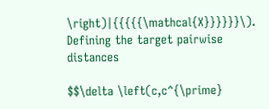\right)|{{{{{\mathcal{X}}}}}}\). Defining the target pairwise distances

$$\delta \left(c,c^{\prime}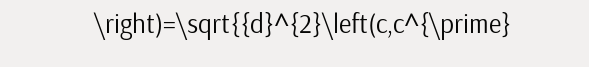\right)=\sqrt{{d}^{2}\left(c,c^{\prime}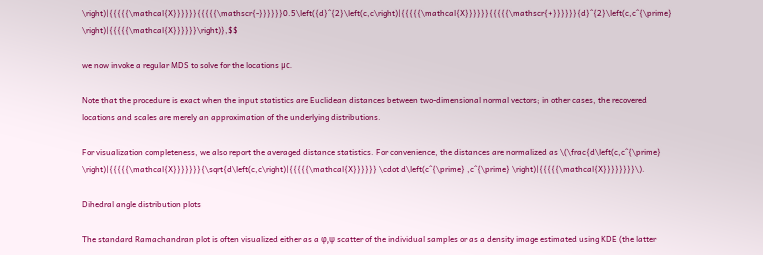\right)|{{{{{\mathcal{X}}}}}}{{{{{\mathscr{-}}}}}}0.5\left({d}^{2}\left(c,c\right)|{{{{{\mathcal{X}}}}}}{{{{{\mathscr{+}}}}}}{d}^{2}\left(c,c^{\prime} \right)|{{{{{\mathcal{X}}}}}}\right)},$$

we now invoke a regular MDS to solve for the locations μc.

Note that the procedure is exact when the input statistics are Euclidean distances between two-dimensional normal vectors; in other cases, the recovered locations and scales are merely an approximation of the underlying distributions.

For visualization completeness, we also report the averaged distance statistics. For convenience, the distances are normalized as \(\frac{d\left(c,c^{\prime} \right)|{{{{{\mathcal{X}}}}}}}{\sqrt{d\left(c,c\right)|{{{{{\mathcal{X}}}}}} \cdot d\left(c^{\prime} ,c^{\prime} \right)|{{{{{\mathcal{X}}}}}}}}\).

Dihedral angle distribution plots

The standard Ramachandran plot is often visualized either as a φ,ψ scatter of the individual samples or as a density image estimated using KDE (the latter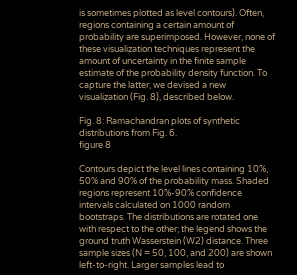is sometimes plotted as level contours). Often, regions containing a certain amount of probability are superimposed. However, none of these visualization techniques represent the amount of uncertainty in the finite sample estimate of the probability density function. To capture the latter, we devised a new visualization (Fig. 8), described below.

Fig. 8: Ramachandran plots of synthetic distributions from Fig. 6.
figure 8

Contours depict the level lines containing 10%, 50% and 90% of the probability mass. Shaded regions represent 10%-90% confidence intervals calculated on 1000 random bootstraps. The distributions are rotated one with respect to the other; the legend shows the ground truth Wasserstein (W2) distance. Three sample sizes (N = 50, 100, and 200) are shown left-to-right. Larger samples lead to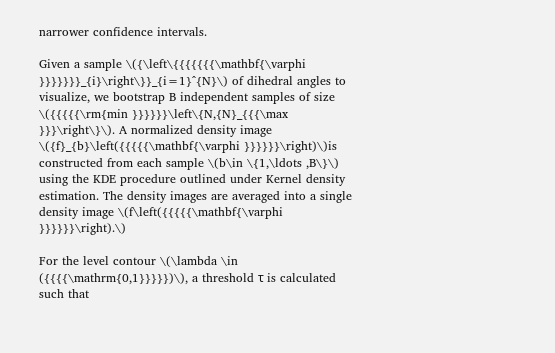narrower confidence intervals.

Given a sample \({\left\{{{{{{{\mathbf{\varphi }}}}}}}_{i}\right\}}_{i=1}^{N}\) of dihedral angles to visualize, we bootstrap B independent samples of size \({{{{{\rm{min }}}}}}\left\{N,{N}_{{{\max }}}\right\}\). A normalized density image \({f}_{b}\left({{{{{\mathbf{\varphi }}}}}}\right)\)is constructed from each sample \(b\in \{1,\ldots ,B\}\) using the KDE procedure outlined under Kernel density estimation. The density images are averaged into a single density image \(f\left({{{{{\mathbf{\varphi }}}}}}\right).\)

For the level contour \(\lambda \in ({{{{\mathrm{0,1}}}}})\), a threshold τ is calculated such that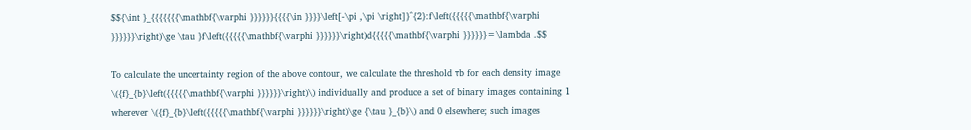$${\int }_{{{{{{{\mathbf{\varphi }}}}}}{{{{\in }}}}\left[-\pi ,\pi \right]}^{2}:f\left({{{{{\mathbf{\varphi }}}}}}\right)\ge \tau }f\left({{{{{\mathbf{\varphi }}}}}}\right)d{{{{{\mathbf{\varphi }}}}}}=\lambda .$$

To calculate the uncertainty region of the above contour, we calculate the threshold τb for each density image \({f}_{b}\left({{{{{\mathbf{\varphi }}}}}}\right)\) individually and produce a set of binary images containing 1 wherever \({f}_{b}\left({{{{{\mathbf{\varphi }}}}}}\right)\ge {\tau }_{b}\) and 0 elsewhere; such images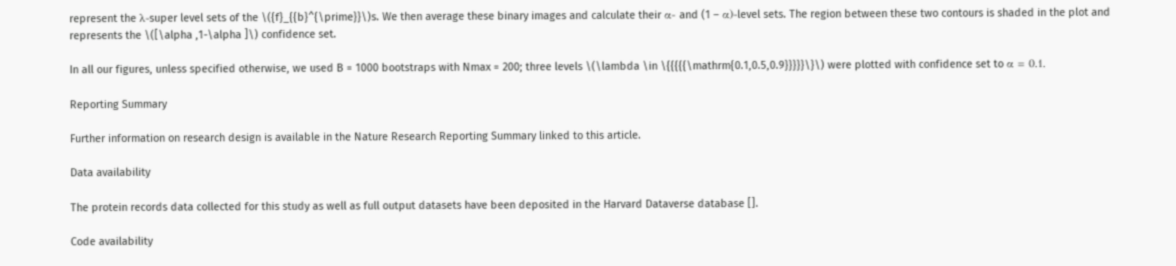represent the λ-super level sets of the \({f}_{{b}^{\prime}}\)s. We then average these binary images and calculate their α- and (1 – α)-level sets. The region between these two contours is shaded in the plot and represents the \([\alpha ,1-\alpha ]\) confidence set.

In all our figures, unless specified otherwise, we used B = 1000 bootstraps with Nmax = 200; three levels \(\lambda \in \{{{{{\mathrm{0.1,0.5,0.9}}}}}\}\) were plotted with confidence set to α = 0.1.

Reporting Summary

Further information on research design is available in the Nature Research Reporting Summary linked to this article.

Data availability

The protein records data collected for this study as well as full output datasets have been deposited in the Harvard Dataverse database [].

Code availability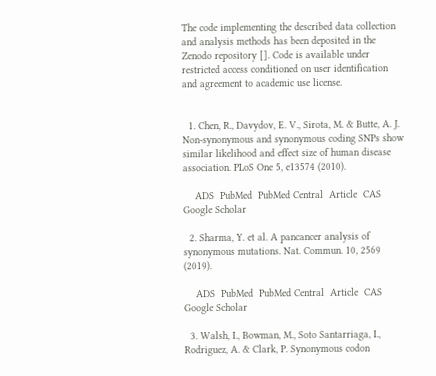The code implementing the described data collection and analysis methods has been deposited in the Zenodo repository []. Code is available under restricted access conditioned on user identification and agreement to academic use license.


  1. Chen, R., Davydov, E. V., Sirota, M. & Butte, A. J. Non-synonymous and synonymous coding SNPs show similar likelihood and effect size of human disease association. PLoS One 5, e13574 (2010).

    ADS  PubMed  PubMed Central  Article  CAS  Google Scholar

  2. Sharma, Y. et al. A pancancer analysis of synonymous mutations. Nat. Commun. 10, 2569 (2019).

    ADS  PubMed  PubMed Central  Article  CAS  Google Scholar

  3. Walsh, I., Bowman, M., Soto Santarriaga, I., Rodriguez, A. & Clark, P. Synonymous codon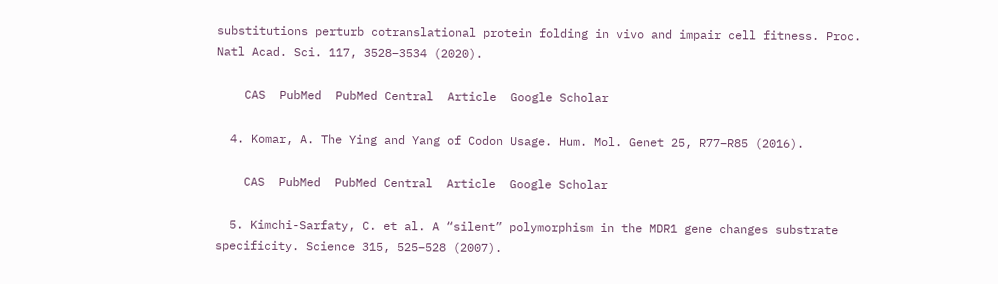substitutions perturb cotranslational protein folding in vivo and impair cell fitness. Proc. Natl Acad. Sci. 117, 3528–3534 (2020).

    CAS  PubMed  PubMed Central  Article  Google Scholar

  4. Komar, A. The Ying and Yang of Codon Usage. Hum. Mol. Genet 25, R77–R85 (2016).

    CAS  PubMed  PubMed Central  Article  Google Scholar

  5. Kimchi-Sarfaty, C. et al. A “silent” polymorphism in the MDR1 gene changes substrate specificity. Science 315, 525–528 (2007).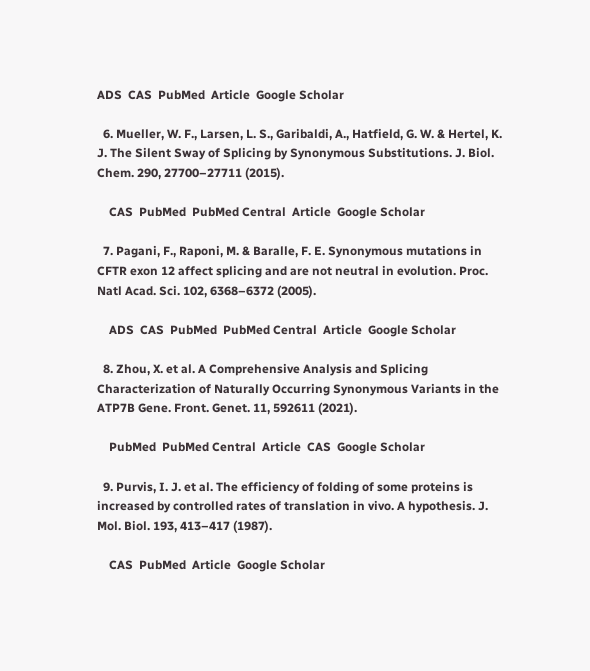ADS  CAS  PubMed  Article  Google Scholar

  6. Mueller, W. F., Larsen, L. S., Garibaldi, A., Hatfield, G. W. & Hertel, K. J. The Silent Sway of Splicing by Synonymous Substitutions. J. Biol. Chem. 290, 27700–27711 (2015).

    CAS  PubMed  PubMed Central  Article  Google Scholar

  7. Pagani, F., Raponi, M. & Baralle, F. E. Synonymous mutations in CFTR exon 12 affect splicing and are not neutral in evolution. Proc. Natl Acad. Sci. 102, 6368–6372 (2005).

    ADS  CAS  PubMed  PubMed Central  Article  Google Scholar

  8. Zhou, X. et al. A Comprehensive Analysis and Splicing Characterization of Naturally Occurring Synonymous Variants in the ATP7B Gene. Front. Genet. 11, 592611 (2021).

    PubMed  PubMed Central  Article  CAS  Google Scholar

  9. Purvis, I. J. et al. The efficiency of folding of some proteins is increased by controlled rates of translation in vivo. A hypothesis. J. Mol. Biol. 193, 413–417 (1987).

    CAS  PubMed  Article  Google Scholar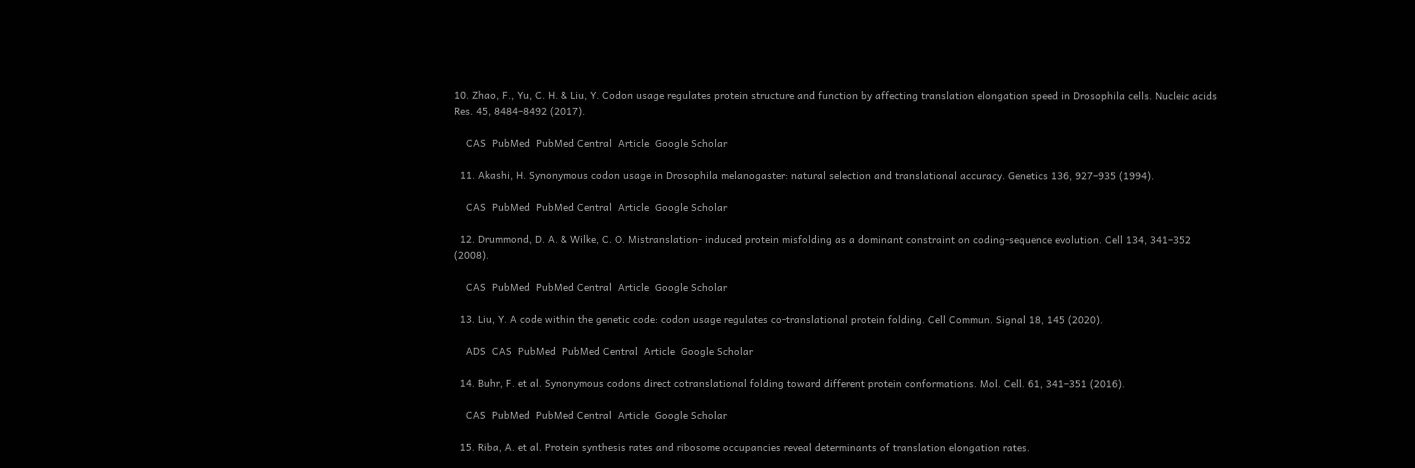10. Zhao, F., Yu, C. H. & Liu, Y. Codon usage regulates protein structure and function by affecting translation elongation speed in Drosophila cells. Nucleic acids Res. 45, 8484–8492 (2017).

    CAS  PubMed  PubMed Central  Article  Google Scholar

  11. Akashi, H. Synonymous codon usage in Drosophila melanogaster: natural selection and translational accuracy. Genetics 136, 927–935 (1994).

    CAS  PubMed  PubMed Central  Article  Google Scholar

  12. Drummond, D. A. & Wilke, C. O. Mistranslation- induced protein misfolding as a dominant constraint on coding-sequence evolution. Cell 134, 341–352 (2008).

    CAS  PubMed  PubMed Central  Article  Google Scholar

  13. Liu, Y. A code within the genetic code: codon usage regulates co-translational protein folding. Cell Commun. Signal 18, 145 (2020).

    ADS  CAS  PubMed  PubMed Central  Article  Google Scholar

  14. Buhr, F. et al. Synonymous codons direct cotranslational folding toward different protein conformations. Mol. Cell. 61, 341–351 (2016).

    CAS  PubMed  PubMed Central  Article  Google Scholar

  15. Riba, A. et al. Protein synthesis rates and ribosome occupancies reveal determinants of translation elongation rates.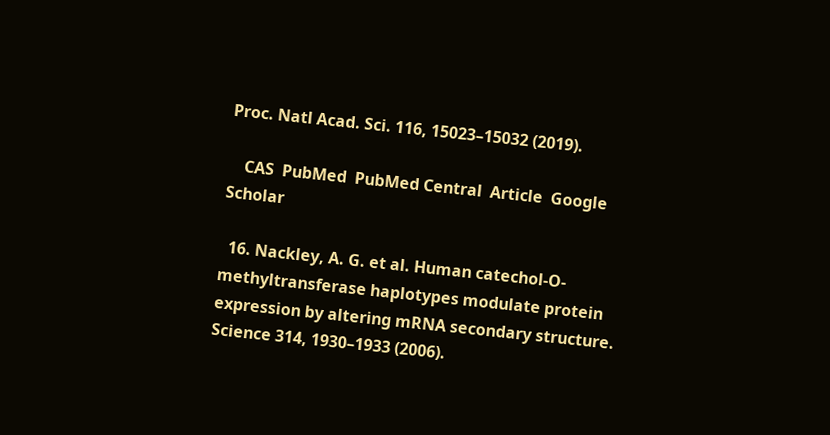Proc. Natl Acad. Sci. 116, 15023–15032 (2019).

    CAS  PubMed  PubMed Central  Article  Google Scholar

  16. Nackley, A. G. et al. Human catechol-O-methyltransferase haplotypes modulate protein expression by altering mRNA secondary structure. Science 314, 1930–1933 (2006).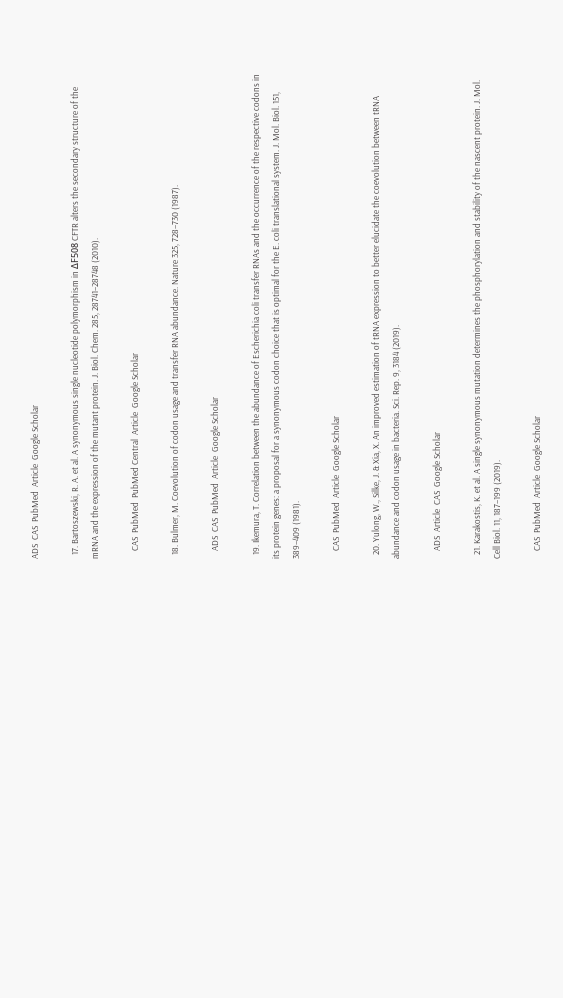ADS  CAS  PubMed  Article  Google Scholar

  17. Bartoszewski, R. A. et al. A synonymous single nucleotide polymorphism in ΔF508 CFTR alters the secondary structure of the mRNA and the expression of the mutant protein. J. Biol. Chem. 285, 28741–28748 (2010).

    CAS  PubMed  PubMed Central  Article  Google Scholar

  18. Bulmer, M. Coevolution of codon usage and transfer RNA abundance. Nature 325, 728–730 (1987).

    ADS  CAS  PubMed  Article  Google Scholar

  19. Ikemura, T. Correlation between the abundance of Escherichia coli transfer RNAs and the occurrence of the respective codons in its protein genes: a proposal for a synonymous codon choice that is optimal for the E. coli translational system. J. Mol. Biol. 151, 389–409 (1981).

    CAS  PubMed  Article  Google Scholar

  20. Yulong, W., Silke, J. & Xia, X. An improved estimation of tRNA expression to better elucidate the coevolution between tRNA abundance and codon usage in bacteria. Sci. Rep. 9, 3184 (2019).

    ADS  Article  CAS  Google Scholar

  21. Karakostis, K. et al. A single synonymous mutation determines the phosphorylation and stability of the nascent protein. J. Mol. Cell Biol. 11, 187–199 (2019).

    CAS  PubMed  Article  Google Scholar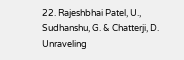22. Rajeshbhai Patel, U., Sudhanshu, G. & Chatterji, D. Unraveling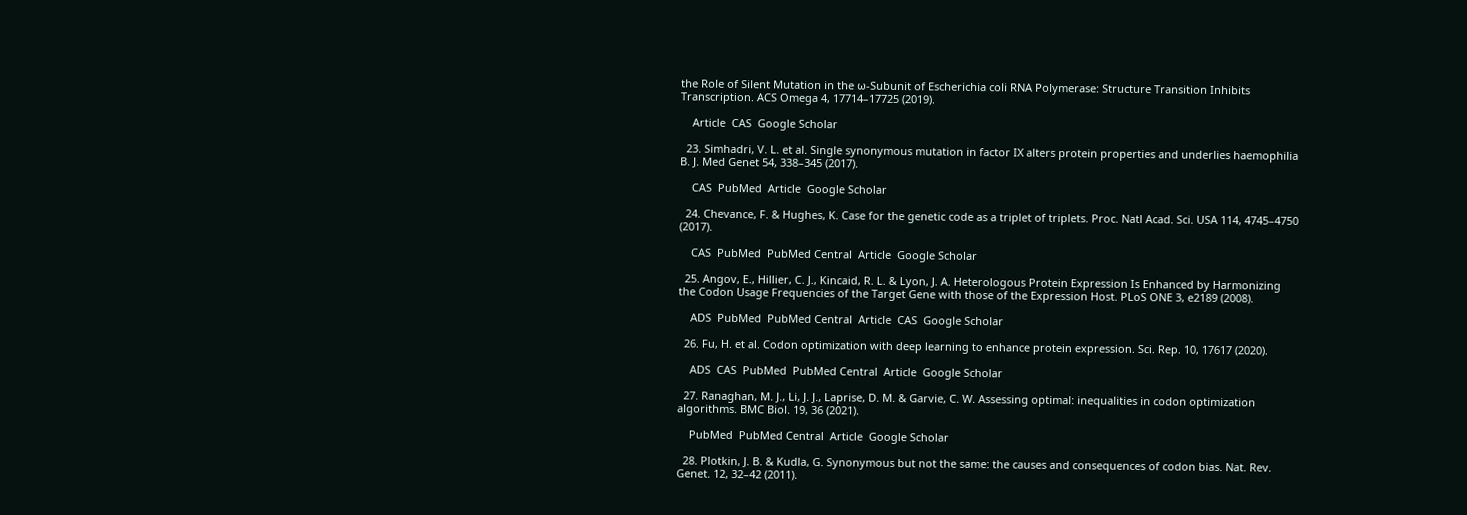the Role of Silent Mutation in the ω-Subunit of Escherichia coli RNA Polymerase: Structure Transition Inhibits Transcription. ACS Omega 4, 17714–17725 (2019).

    Article  CAS  Google Scholar

  23. Simhadri, V. L. et al. Single synonymous mutation in factor IX alters protein properties and underlies haemophilia B. J. Med Genet 54, 338–345 (2017).

    CAS  PubMed  Article  Google Scholar

  24. Chevance, F. & Hughes, K. Case for the genetic code as a triplet of triplets. Proc. Natl Acad. Sci. USA 114, 4745–4750 (2017).

    CAS  PubMed  PubMed Central  Article  Google Scholar

  25. Angov, E., Hillier, C. J., Kincaid, R. L. & Lyon, J. A. Heterologous Protein Expression Is Enhanced by Harmonizing the Codon Usage Frequencies of the Target Gene with those of the Expression Host. PLoS ONE 3, e2189 (2008).

    ADS  PubMed  PubMed Central  Article  CAS  Google Scholar

  26. Fu, H. et al. Codon optimization with deep learning to enhance protein expression. Sci. Rep. 10, 17617 (2020).

    ADS  CAS  PubMed  PubMed Central  Article  Google Scholar

  27. Ranaghan, M. J., Li, J. J., Laprise, D. M. & Garvie, C. W. Assessing optimal: inequalities in codon optimization algorithms. BMC Biol. 19, 36 (2021).

    PubMed  PubMed Central  Article  Google Scholar

  28. Plotkin, J. B. & Kudla, G. Synonymous but not the same: the causes and consequences of codon bias. Nat. Rev. Genet. 12, 32–42 (2011).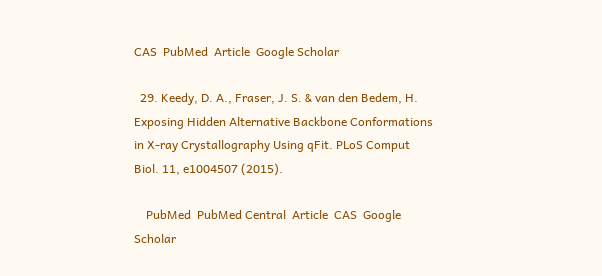CAS  PubMed  Article  Google Scholar

  29. Keedy, D. A., Fraser, J. S. & van den Bedem, H. Exposing Hidden Alternative Backbone Conformations in X-ray Crystallography Using qFit. PLoS Comput Biol. 11, e1004507 (2015).

    PubMed  PubMed Central  Article  CAS  Google Scholar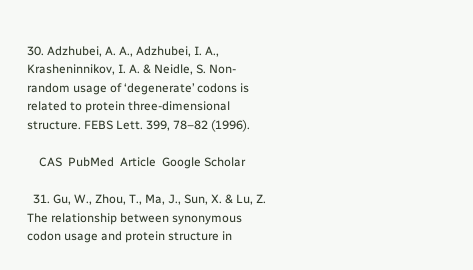30. Adzhubei, A. A., Adzhubei, I. A., Krasheninnikov, I. A. & Neidle, S. Non-random usage of ‘degenerate’ codons is related to protein three-dimensional structure. FEBS Lett. 399, 78–82 (1996).

    CAS  PubMed  Article  Google Scholar

  31. Gu, W., Zhou, T., Ma, J., Sun, X. & Lu, Z. The relationship between synonymous codon usage and protein structure in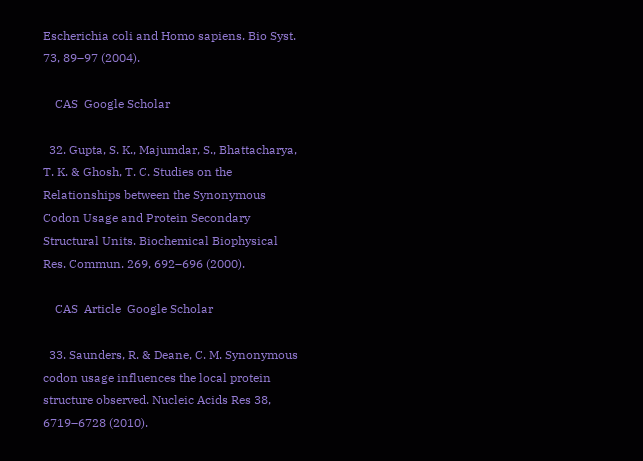Escherichia coli and Homo sapiens. Bio Syst. 73, 89–97 (2004).

    CAS  Google Scholar

  32. Gupta, S. K., Majumdar, S., Bhattacharya, T. K. & Ghosh, T. C. Studies on the Relationships between the Synonymous Codon Usage and Protein Secondary Structural Units. Biochemical Biophysical Res. Commun. 269, 692–696 (2000).

    CAS  Article  Google Scholar

  33. Saunders, R. & Deane, C. M. Synonymous codon usage influences the local protein structure observed. Nucleic Acids Res 38, 6719–6728 (2010).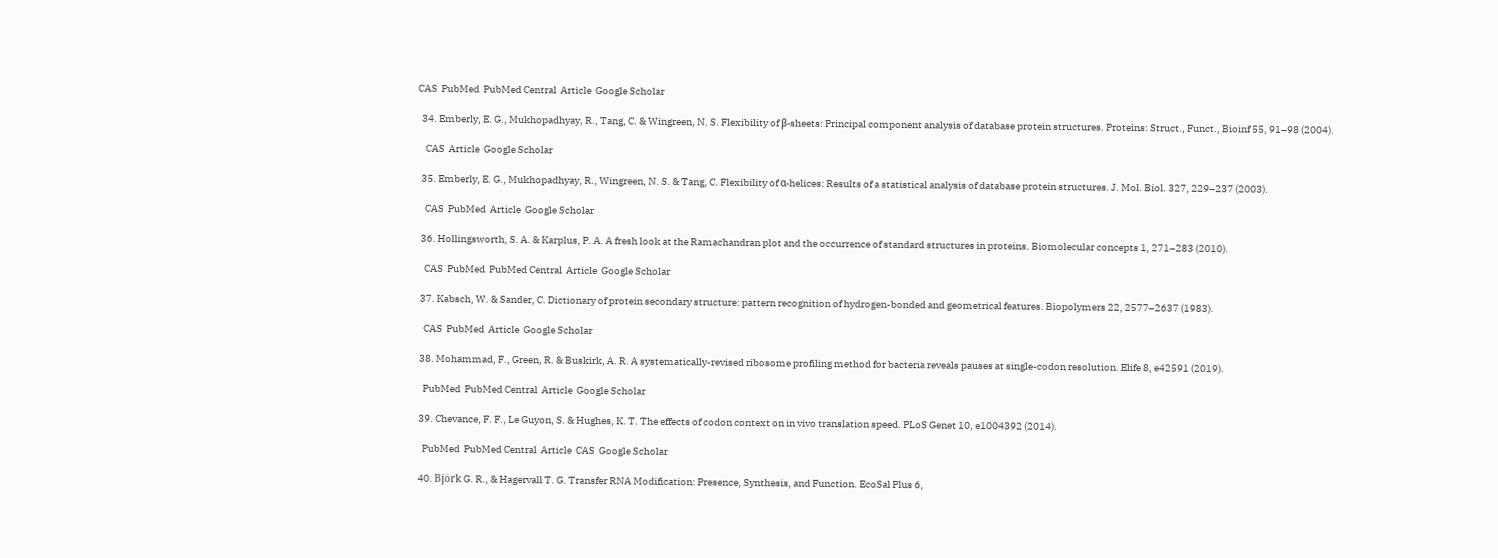CAS  PubMed  PubMed Central  Article  Google Scholar

  34. Emberly, E. G., Mukhopadhyay, R., Tang, C. & Wingreen, N. S. Flexibility of β-sheets: Principal component analysis of database protein structures. Proteins: Struct., Funct., Bioinf 55, 91–98 (2004).

    CAS  Article  Google Scholar

  35. Emberly, E. G., Mukhopadhyay, R., Wingreen, N. S. & Tang, C. Flexibility of α-helices: Results of a statistical analysis of database protein structures. J. Mol. Biol. 327, 229–237 (2003).

    CAS  PubMed  Article  Google Scholar

  36. Hollingsworth, S. A. & Karplus, P. A. A fresh look at the Ramachandran plot and the occurrence of standard structures in proteins. Biomolecular concepts 1, 271–283 (2010).

    CAS  PubMed  PubMed Central  Article  Google Scholar

  37. Kabsch, W. & Sander, C. Dictionary of protein secondary structure: pattern recognition of hydrogen-bonded and geometrical features. Biopolymers 22, 2577–2637 (1983).

    CAS  PubMed  Article  Google Scholar

  38. Mohammad, F., Green, R. & Buskirk, A. R. A systematically-revised ribosome profiling method for bacteria reveals pauses at single-codon resolution. Elife 8, e42591 (2019).

    PubMed  PubMed Central  Article  Google Scholar

  39. Chevance, F. F., Le Guyon, S. & Hughes, K. T. The effects of codon context on in vivo translation speed. PLoS Genet 10, e1004392 (2014).

    PubMed  PubMed Central  Article  CAS  Google Scholar

  40. Björk G. R., & Hagervall T. G. Transfer RNA Modification: Presence, Synthesis, and Function. EcoSal Plus 6,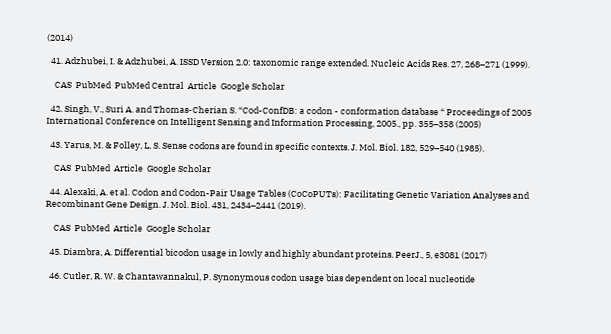(2014)

  41. Adzhubei, I. & Adzhubei, A. ISSD Version 2.0: taxonomic range extended. Nucleic Acids Res. 27, 268–271 (1999).

    CAS  PubMed  PubMed Central  Article  Google Scholar

  42. Singh, V., Suri A. and Thomas-Cherian S. “Cod-ConfDB: a codon - conformation database “ Proceedings of 2005 International Conference on Intelligent Sensing and Information Processing, 2005., pp. 355–358 (2005)

  43. Yarus, M. & Folley, L. S. Sense codons are found in specific contexts. J. Mol. Biol. 182, 529–540 (1985).

    CAS  PubMed  Article  Google Scholar

  44. Alexaki, A. et al. Codon and Codon-Pair Usage Tables (CoCoPUTs): Facilitating Genetic Variation Analyses and Recombinant Gene Design. J. Mol. Biol. 431, 2434–2441 (2019).

    CAS  PubMed  Article  Google Scholar

  45. Diambra, A. Differential bicodon usage in lowly and highly abundant proteins. PeerJ., 5, e3081 (2017)

  46. Cutler, R. W. & Chantawannakul, P. Synonymous codon usage bias dependent on local nucleotide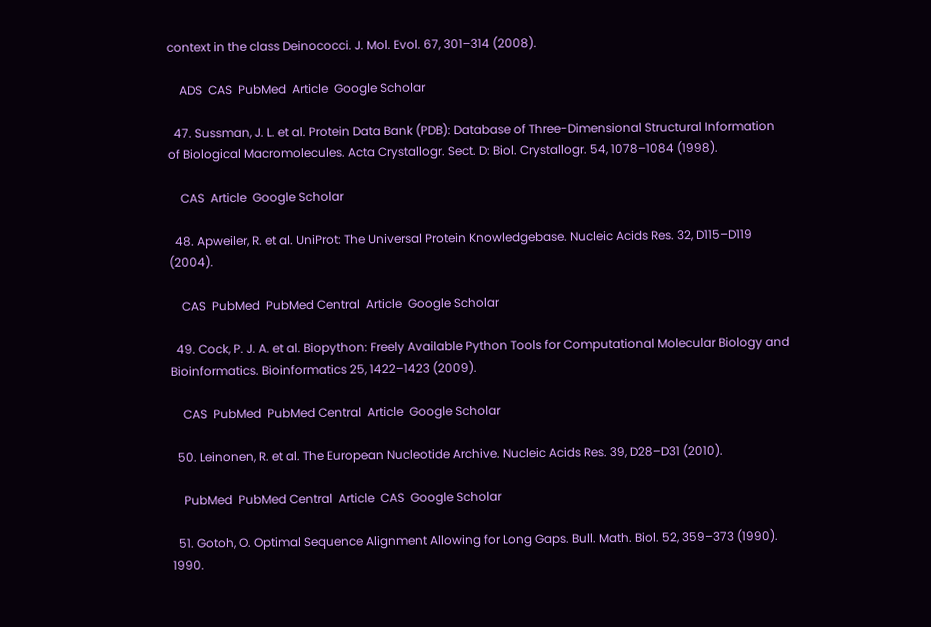context in the class Deinococci. J. Mol. Evol. 67, 301–314 (2008).

    ADS  CAS  PubMed  Article  Google Scholar

  47. Sussman, J. L. et al. Protein Data Bank (PDB): Database of Three-Dimensional Structural Information of Biological Macromolecules. Acta Crystallogr. Sect. D: Biol. Crystallogr. 54, 1078–1084 (1998).

    CAS  Article  Google Scholar

  48. Apweiler, R. et al. UniProt: The Universal Protein Knowledgebase. Nucleic Acids Res. 32, D115–D119 (2004).

    CAS  PubMed  PubMed Central  Article  Google Scholar

  49. Cock, P. J. A. et al. Biopython: Freely Available Python Tools for Computational Molecular Biology and Bioinformatics. Bioinformatics 25, 1422–1423 (2009).

    CAS  PubMed  PubMed Central  Article  Google Scholar

  50. Leinonen, R. et al. The European Nucleotide Archive. Nucleic Acids Res. 39, D28–D31 (2010).

    PubMed  PubMed Central  Article  CAS  Google Scholar

  51. Gotoh, O. Optimal Sequence Alignment Allowing for Long Gaps. Bull. Math. Biol. 52, 359–373 (1990). 1990.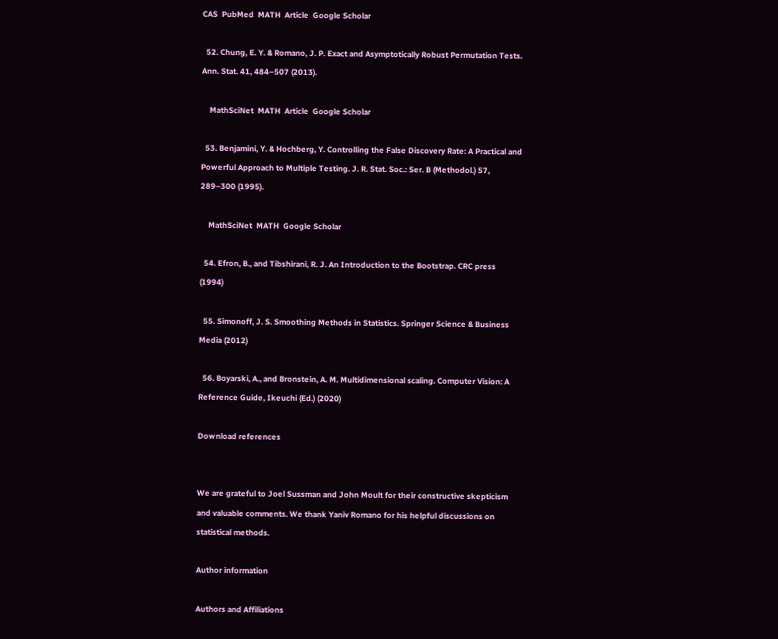CAS  PubMed  MATH  Article  Google Scholar

  52. Chung, E. Y. & Romano, J. P. Exact and Asymptotically Robust Permutation Tests. Ann. Stat. 41, 484–507 (2013).

    MathSciNet  MATH  Article  Google Scholar

  53. Benjamini, Y. & Hochberg, Y. Controlling the False Discovery Rate: A Practical and Powerful Approach to Multiple Testing. J. R. Stat. Soc.: Ser. B (Methodol.) 57, 289–300 (1995).

    MathSciNet  MATH  Google Scholar

  54. Efron, B., and Tibshirani, R. J. An Introduction to the Bootstrap. CRC press (1994)

  55. Simonoff, J. S. Smoothing Methods in Statistics. Springer Science & Business Media (2012)

  56. Boyarski, A., and Bronstein, A. M. Multidimensional scaling. Computer Vision: A Reference Guide, Ikeuchi (Ed.) (2020)

Download references


We are grateful to Joel Sussman and John Moult for their constructive skepticism and valuable comments. We thank Yaniv Romano for his helpful discussions on statistical methods.

Author information

Authors and Affiliations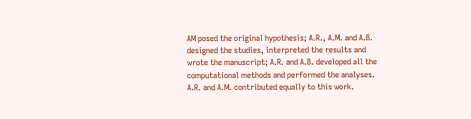AM posed the original hypothesis; A.R., A.M. and A.B. designed the studies, interpreted the results and wrote the manuscript; A.R. and A.B. developed all the computational methods and performed the analyses. A.R. and A.M. contributed equally to this work.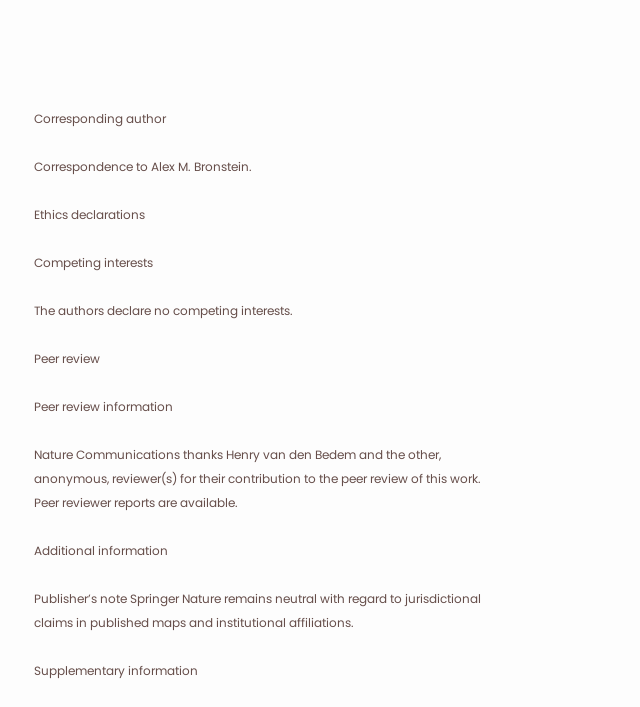Corresponding author

Correspondence to Alex M. Bronstein.

Ethics declarations

Competing interests

The authors declare no competing interests.

Peer review

Peer review information

Nature Communications thanks Henry van den Bedem and the other, anonymous, reviewer(s) for their contribution to the peer review of this work. Peer reviewer reports are available.

Additional information

Publisher’s note Springer Nature remains neutral with regard to jurisdictional claims in published maps and institutional affiliations.

Supplementary information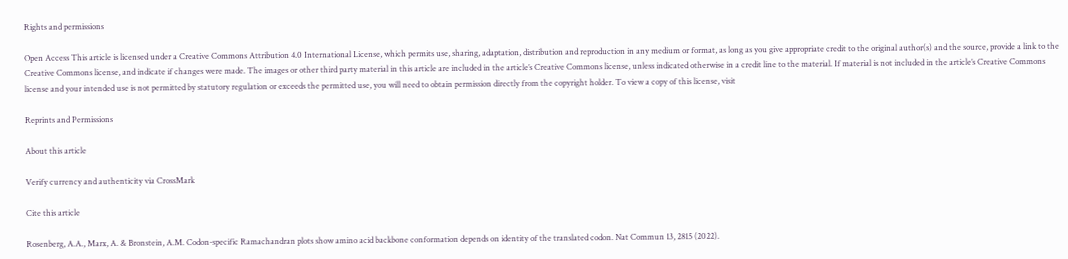Rights and permissions

Open Access This article is licensed under a Creative Commons Attribution 4.0 International License, which permits use, sharing, adaptation, distribution and reproduction in any medium or format, as long as you give appropriate credit to the original author(s) and the source, provide a link to the Creative Commons license, and indicate if changes were made. The images or other third party material in this article are included in the article’s Creative Commons license, unless indicated otherwise in a credit line to the material. If material is not included in the article’s Creative Commons license and your intended use is not permitted by statutory regulation or exceeds the permitted use, you will need to obtain permission directly from the copyright holder. To view a copy of this license, visit

Reprints and Permissions

About this article

Verify currency and authenticity via CrossMark

Cite this article

Rosenberg, A.A., Marx, A. & Bronstein, A.M. Codon-specific Ramachandran plots show amino acid backbone conformation depends on identity of the translated codon. Nat Commun 13, 2815 (2022).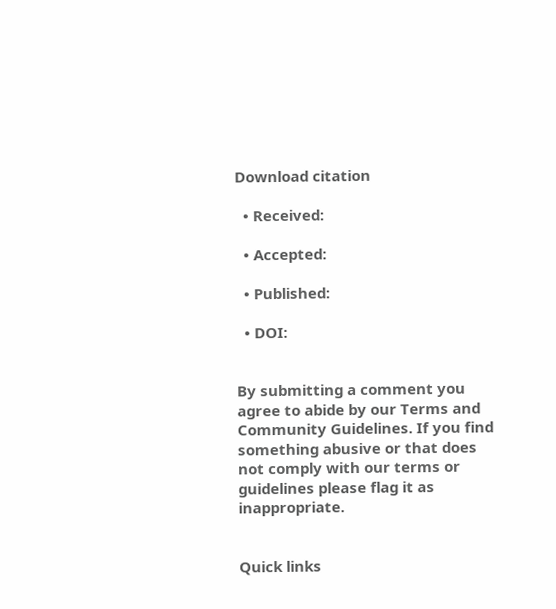Download citation

  • Received:

  • Accepted:

  • Published:

  • DOI:


By submitting a comment you agree to abide by our Terms and Community Guidelines. If you find something abusive or that does not comply with our terms or guidelines please flag it as inappropriate.


Quick links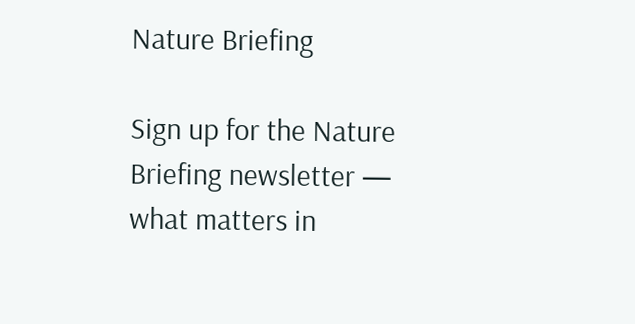Nature Briefing

Sign up for the Nature Briefing newsletter — what matters in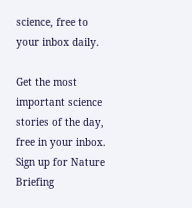science, free to your inbox daily.

Get the most important science stories of the day, free in your inbox. Sign up for Nature Briefing